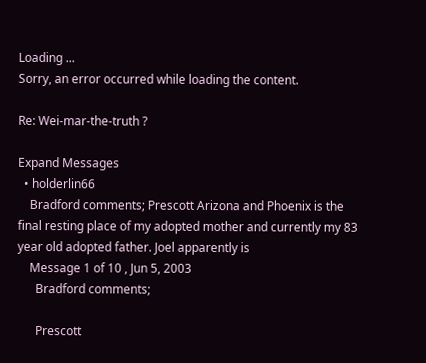Loading ...
Sorry, an error occurred while loading the content.

Re: Wei-mar-the-truth ?

Expand Messages
  • holderlin66
    Bradford comments; Prescott Arizona and Phoenix is the final resting place of my adopted mother and currently my 83 year old adopted father. Joel apparently is
    Message 1 of 10 , Jun 5, 2003
      Bradford comments;

      Prescott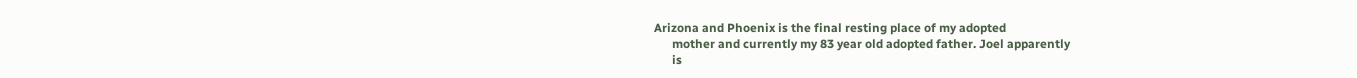Arizona and Phoenix is the final resting place of my adopted
      mother and currently my 83 year old adopted father. Joel apparently
      is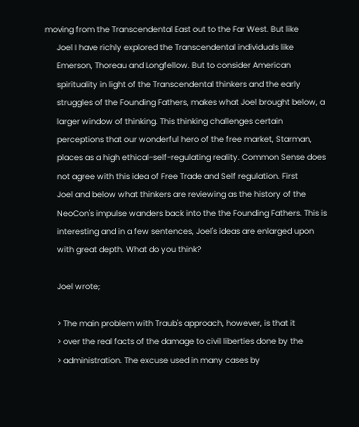moving from the Transcendental East out to the Far West. But like
      Joel I have richly explored the Transcendental individuals like
      Emerson, Thoreau and Longfellow. But to consider American
      spirituality in light of the Transcendental thinkers and the early
      struggles of the Founding Fathers, makes what Joel brought below, a
      larger window of thinking. This thinking challenges certain
      perceptions that our wonderful hero of the free market, Starman,
      places as a high ethical-self-regulating reality. Common Sense does
      not agree with this idea of Free Trade and Self regulation. First
      Joel and below what thinkers are reviewing as the history of the
      NeoCon's impulse wanders back into the the Founding Fathers. This is
      interesting and in a few sentences, Joel's ideas are enlarged upon
      with great depth. What do you think?

      Joel wrote;

      > The main problem with Traub's approach, however, is that it
      > over the real facts of the damage to civil liberties done by the
      > administration. The excuse used in many cases by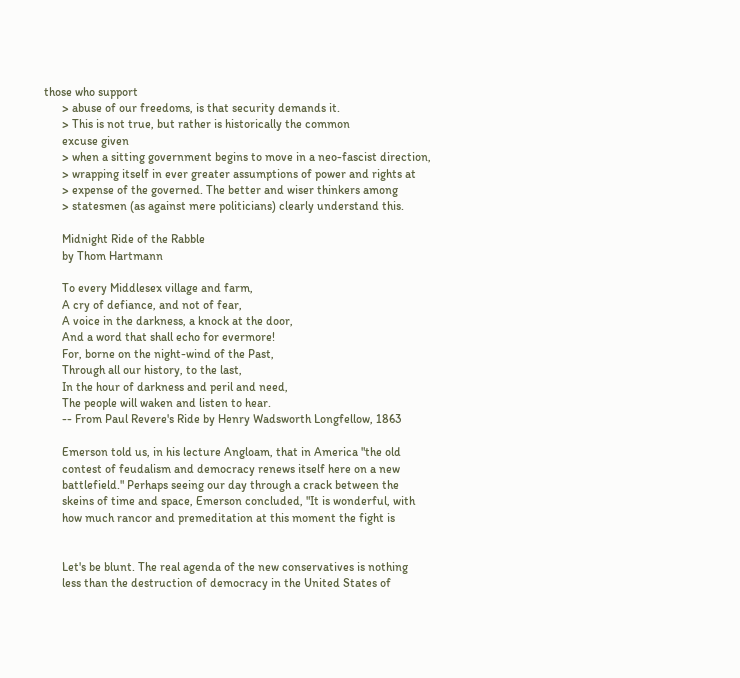those who support
      > abuse of our freedoms, is that security demands it.
      > This is not true, but rather is historically the common
      excuse given
      > when a sitting government begins to move in a neo-fascist direction,
      > wrapping itself in ever greater assumptions of power and rights at
      > expense of the governed. The better and wiser thinkers among
      > statesmen (as against mere politicians) clearly understand this.

      Midnight Ride of the Rabble
      by Thom Hartmann

      To every Middlesex village and farm,
      A cry of defiance, and not of fear,
      A voice in the darkness, a knock at the door,
      And a word that shall echo for evermore!
      For, borne on the night-wind of the Past,
      Through all our history, to the last,
      In the hour of darkness and peril and need,
      The people will waken and listen to hear.
      -- From Paul Revere's Ride by Henry Wadsworth Longfellow, 1863

      Emerson told us, in his lecture Angloam, that in America "the old
      contest of feudalism and democracy renews itself here on a new
      battlefield." Perhaps seeing our day through a crack between the
      skeins of time and space, Emerson concluded, "It is wonderful, with
      how much rancor and premeditation at this moment the fight is


      Let's be blunt. The real agenda of the new conservatives is nothing
      less than the destruction of democracy in the United States of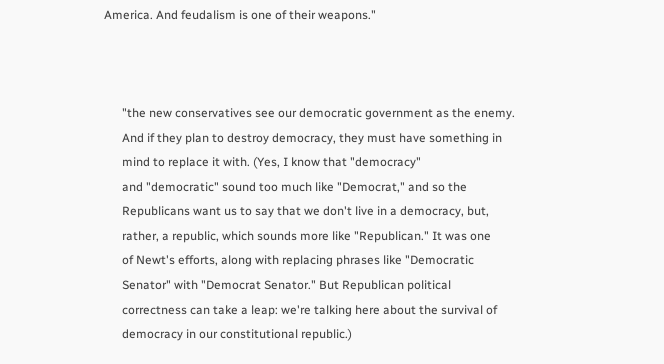America. And feudalism is one of their weapons."



      "the new conservatives see our democratic government as the enemy.
      And if they plan to destroy democracy, they must have something in
      mind to replace it with. (Yes, I know that "democracy"
      and "democratic" sound too much like "Democrat," and so the
      Republicans want us to say that we don't live in a democracy, but,
      rather, a republic, which sounds more like "Republican." It was one
      of Newt's efforts, along with replacing phrases like "Democratic
      Senator" with "Democrat Senator." But Republican political
      correctness can take a leap: we're talking here about the survival of
      democracy in our constitutional republic.)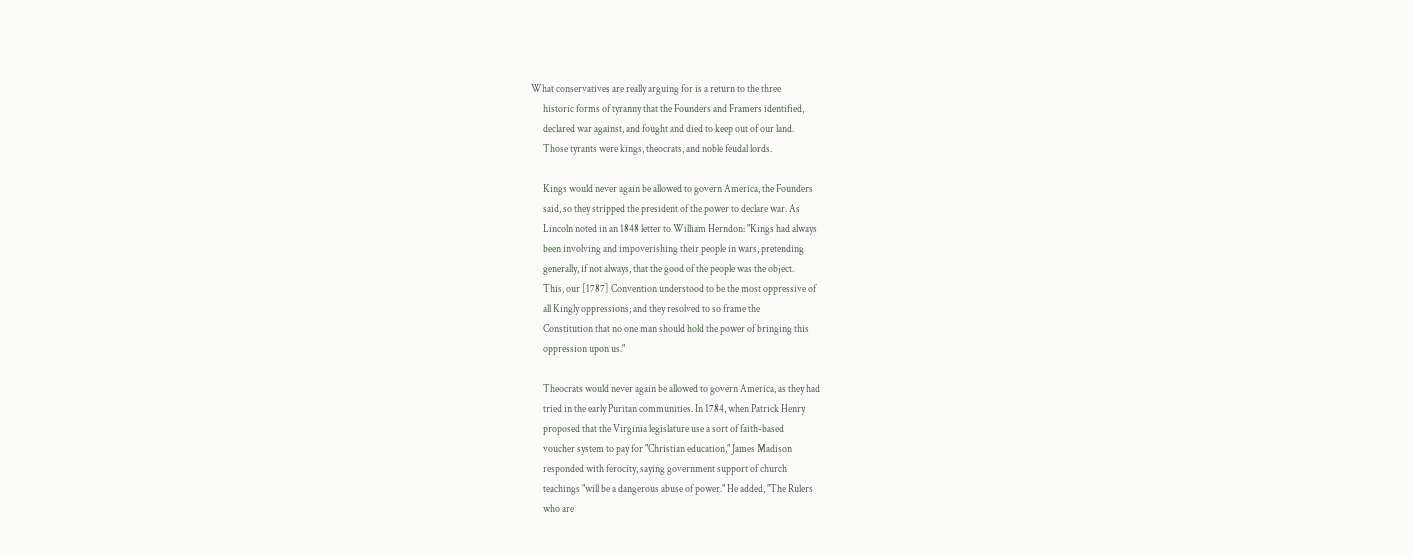What conservatives are really arguing for is a return to the three
      historic forms of tyranny that the Founders and Framers identified,
      declared war against, and fought and died to keep out of our land.
      Those tyrants were kings, theocrats, and noble feudal lords.

      Kings would never again be allowed to govern America, the Founders
      said, so they stripped the president of the power to declare war. As
      Lincoln noted in an 1848 letter to William Herndon: "Kings had always
      been involving and impoverishing their people in wars, pretending
      generally, if not always, that the good of the people was the object.
      This, our [1787] Convention understood to be the most oppressive of
      all Kingly oppressions; and they resolved to so frame the
      Constitution that no one man should hold the power of bringing this
      oppression upon us."

      Theocrats would never again be allowed to govern America, as they had
      tried in the early Puritan communities. In 1784, when Patrick Henry
      proposed that the Virginia legislature use a sort of faith-based
      voucher system to pay for "Christian education," James Madison
      responded with ferocity, saying government support of church
      teachings "will be a dangerous abuse of power." He added, "The Rulers
      who are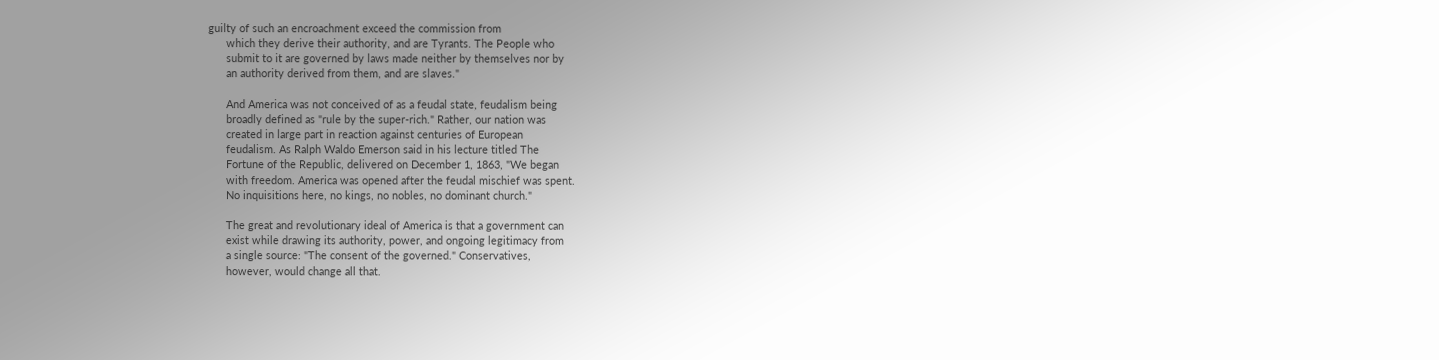guilty of such an encroachment exceed the commission from
      which they derive their authority, and are Tyrants. The People who
      submit to it are governed by laws made neither by themselves nor by
      an authority derived from them, and are slaves."

      And America was not conceived of as a feudal state, feudalism being
      broadly defined as "rule by the super-rich." Rather, our nation was
      created in large part in reaction against centuries of European
      feudalism. As Ralph Waldo Emerson said in his lecture titled The
      Fortune of the Republic, delivered on December 1, 1863, "We began
      with freedom. America was opened after the feudal mischief was spent.
      No inquisitions here, no kings, no nobles, no dominant church."

      The great and revolutionary ideal of America is that a government can
      exist while drawing its authority, power, and ongoing legitimacy from
      a single source: "The consent of the governed." Conservatives,
      however, would change all that.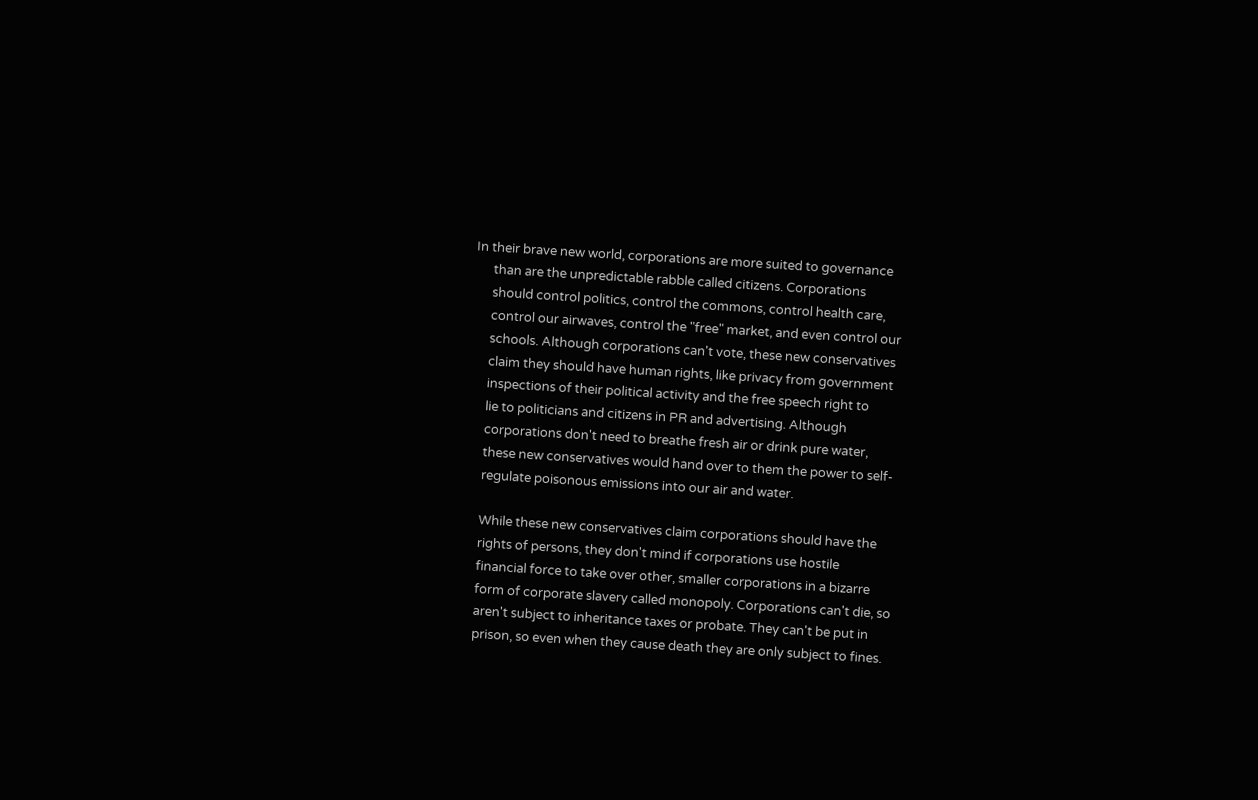In their brave new world, corporations are more suited to governance
      than are the unpredictable rabble called citizens. Corporations
      should control politics, control the commons, control health care,
      control our airwaves, control the "free" market, and even control our
      schools. Although corporations can't vote, these new conservatives
      claim they should have human rights, like privacy from government
      inspections of their political activity and the free speech right to
      lie to politicians and citizens in PR and advertising. Although
      corporations don't need to breathe fresh air or drink pure water,
      these new conservatives would hand over to them the power to self-
      regulate poisonous emissions into our air and water.

      While these new conservatives claim corporations should have the
      rights of persons, they don't mind if corporations use hostile
      financial force to take over other, smaller corporations in a bizarre
      form of corporate slavery called monopoly. Corporations can't die, so
      aren't subject to inheritance taxes or probate. They can't be put in
      prison, so even when they cause death they are only subject to fines.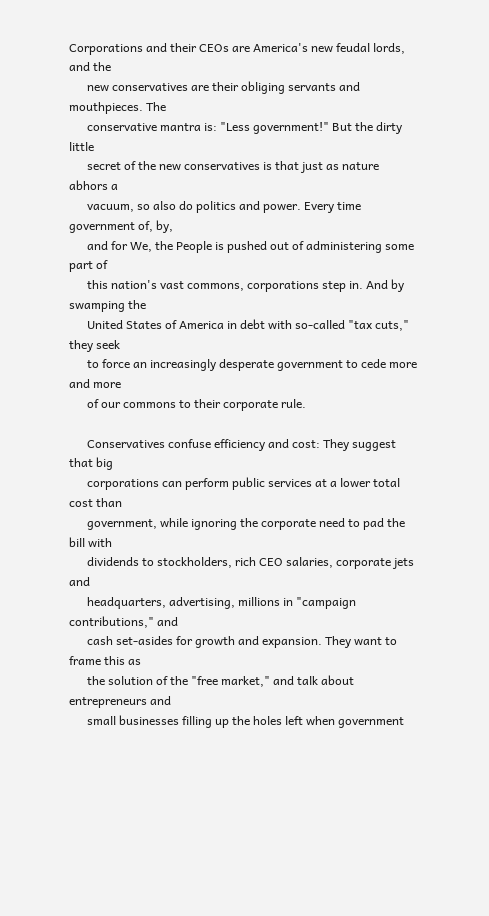Corporations and their CEOs are America's new feudal lords, and the
      new conservatives are their obliging servants and mouthpieces. The
      conservative mantra is: "Less government!" But the dirty little
      secret of the new conservatives is that just as nature abhors a
      vacuum, so also do politics and power. Every time government of, by,
      and for We, the People is pushed out of administering some part of
      this nation's vast commons, corporations step in. And by swamping the
      United States of America in debt with so-called "tax cuts," they seek
      to force an increasingly desperate government to cede more and more
      of our commons to their corporate rule.

      Conservatives confuse efficiency and cost: They suggest that big
      corporations can perform public services at a lower total cost than
      government, while ignoring the corporate need to pad the bill with
      dividends to stockholders, rich CEO salaries, corporate jets and
      headquarters, advertising, millions in "campaign contributions," and
      cash set-asides for growth and expansion. They want to frame this as
      the solution of the "free market," and talk about entrepreneurs and
      small businesses filling up the holes left when government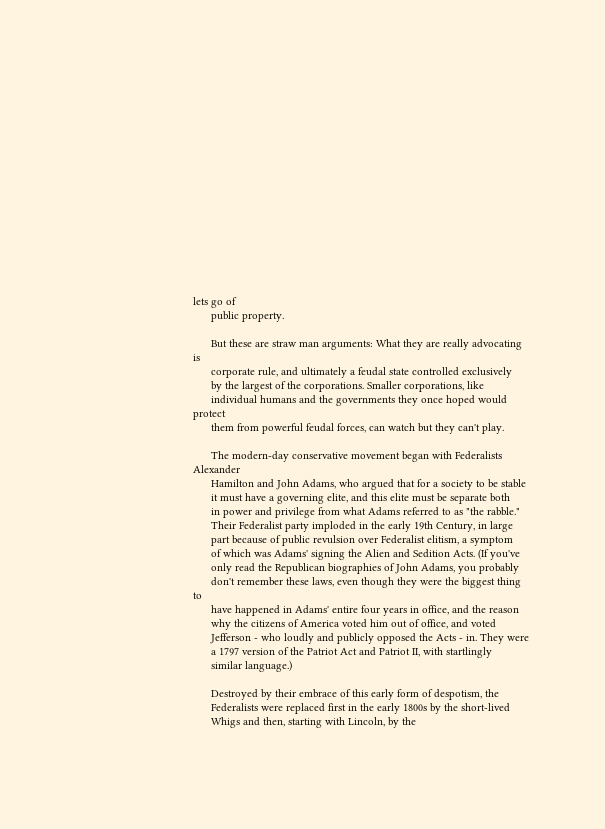lets go of
      public property.

      But these are straw man arguments: What they are really advocating is
      corporate rule, and ultimately a feudal state controlled exclusively
      by the largest of the corporations. Smaller corporations, like
      individual humans and the governments they once hoped would protect
      them from powerful feudal forces, can watch but they can't play.

      The modern-day conservative movement began with Federalists Alexander
      Hamilton and John Adams, who argued that for a society to be stable
      it must have a governing elite, and this elite must be separate both
      in power and privilege from what Adams referred to as "the rabble."
      Their Federalist party imploded in the early 19th Century, in large
      part because of public revulsion over Federalist elitism, a symptom
      of which was Adams' signing the Alien and Sedition Acts. (If you've
      only read the Republican biographies of John Adams, you probably
      don't remember these laws, even though they were the biggest thing to
      have happened in Adams' entire four years in office, and the reason
      why the citizens of America voted him out of office, and voted
      Jefferson - who loudly and publicly opposed the Acts - in. They were
      a 1797 version of the Patriot Act and Patriot II, with startlingly
      similar language.)

      Destroyed by their embrace of this early form of despotism, the
      Federalists were replaced first in the early 1800s by the short-lived
      Whigs and then, starting with Lincoln, by the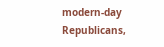modern-day Republicans,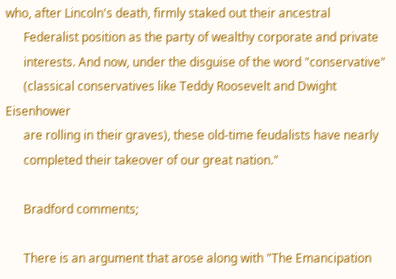who, after Lincoln's death, firmly staked out their ancestral
      Federalist position as the party of wealthy corporate and private
      interests. And now, under the disguise of the word "conservative"
      (classical conservatives like Teddy Roosevelt and Dwight Eisenhower
      are rolling in their graves), these old-time feudalists have nearly
      completed their takeover of our great nation."

      Bradford comments;

      There is an argument that arose along with "The Emancipation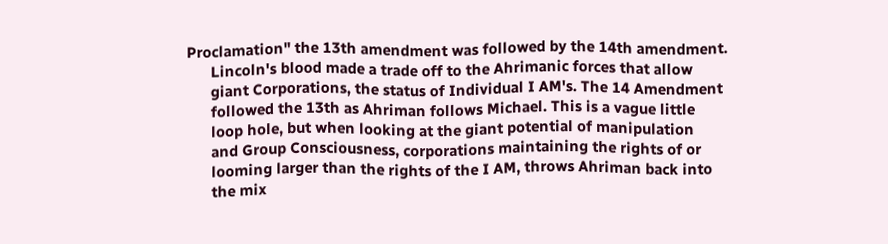Proclamation" the 13th amendment was followed by the 14th amendment.
      Lincoln's blood made a trade off to the Ahrimanic forces that allow
      giant Corporations, the status of Individual I AM's. The 14 Amendment
      followed the 13th as Ahriman follows Michael. This is a vague little
      loop hole, but when looking at the giant potential of manipulation
      and Group Consciousness, corporations maintaining the rights of or
      looming larger than the rights of the I AM, throws Ahriman back into
      the mix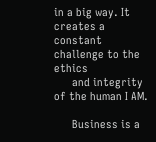in a big way. It creates a constant challenge to the ethics
      and integrity of the human I AM.

      Business is a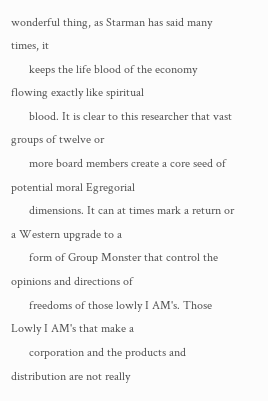wonderful thing, as Starman has said many times, it
      keeps the life blood of the economy flowing exactly like spiritual
      blood. It is clear to this researcher that vast groups of twelve or
      more board members create a core seed of potential moral Egregorial
      dimensions. It can at times mark a return or a Western upgrade to a
      form of Group Monster that control the opinions and directions of
      freedoms of those lowly I AM's. Those Lowly I AM's that make a
      corporation and the products and distribution are not really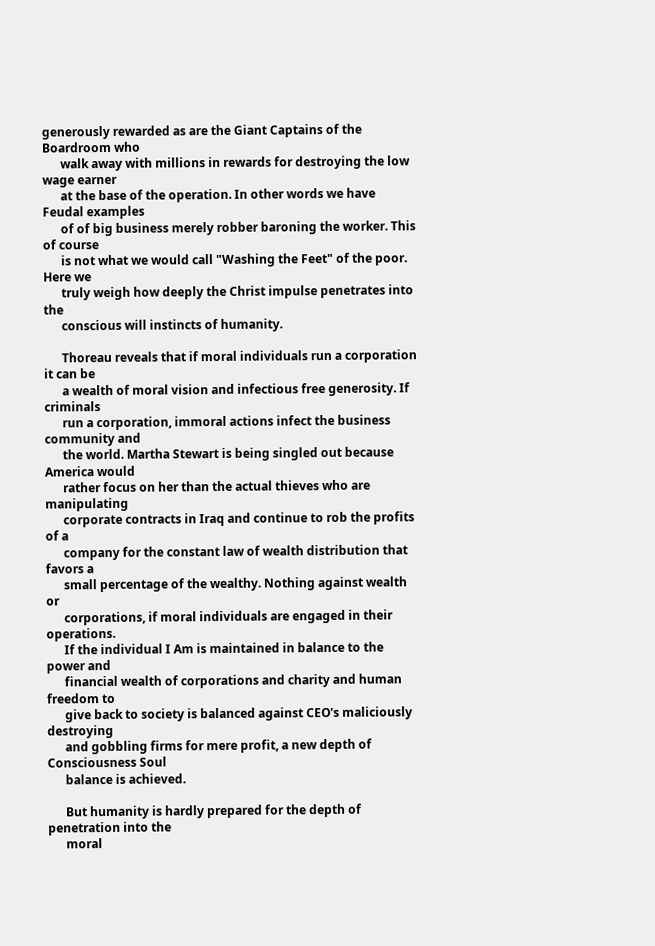generously rewarded as are the Giant Captains of the Boardroom who
      walk away with millions in rewards for destroying the low wage earner
      at the base of the operation. In other words we have Feudal examples
      of of big business merely robber baroning the worker. This of course
      is not what we would call "Washing the Feet" of the poor. Here we
      truly weigh how deeply the Christ impulse penetrates into the
      conscious will instincts of humanity.

      Thoreau reveals that if moral individuals run a corporation it can be
      a wealth of moral vision and infectious free generosity. If criminals
      run a corporation, immoral actions infect the business community and
      the world. Martha Stewart is being singled out because America would
      rather focus on her than the actual thieves who are manipulating
      corporate contracts in Iraq and continue to rob the profits of a
      company for the constant law of wealth distribution that favors a
      small percentage of the wealthy. Nothing against wealth or
      corporations, if moral individuals are engaged in their operations.
      If the individual I Am is maintained in balance to the power and
      financial wealth of corporations and charity and human freedom to
      give back to society is balanced against CEO's maliciously destroying
      and gobbling firms for mere profit, a new depth of Consciousness Soul
      balance is achieved.

      But humanity is hardly prepared for the depth of penetration into the
      moral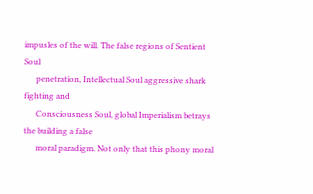impusles of the will. The false regions of Sentient Soul
      penetration, Intellectual Soul aggressive shark fighting and
      Consciousness Soul, global Imperialism betrays the building a false
      moral paradigm. Not only that this phony moral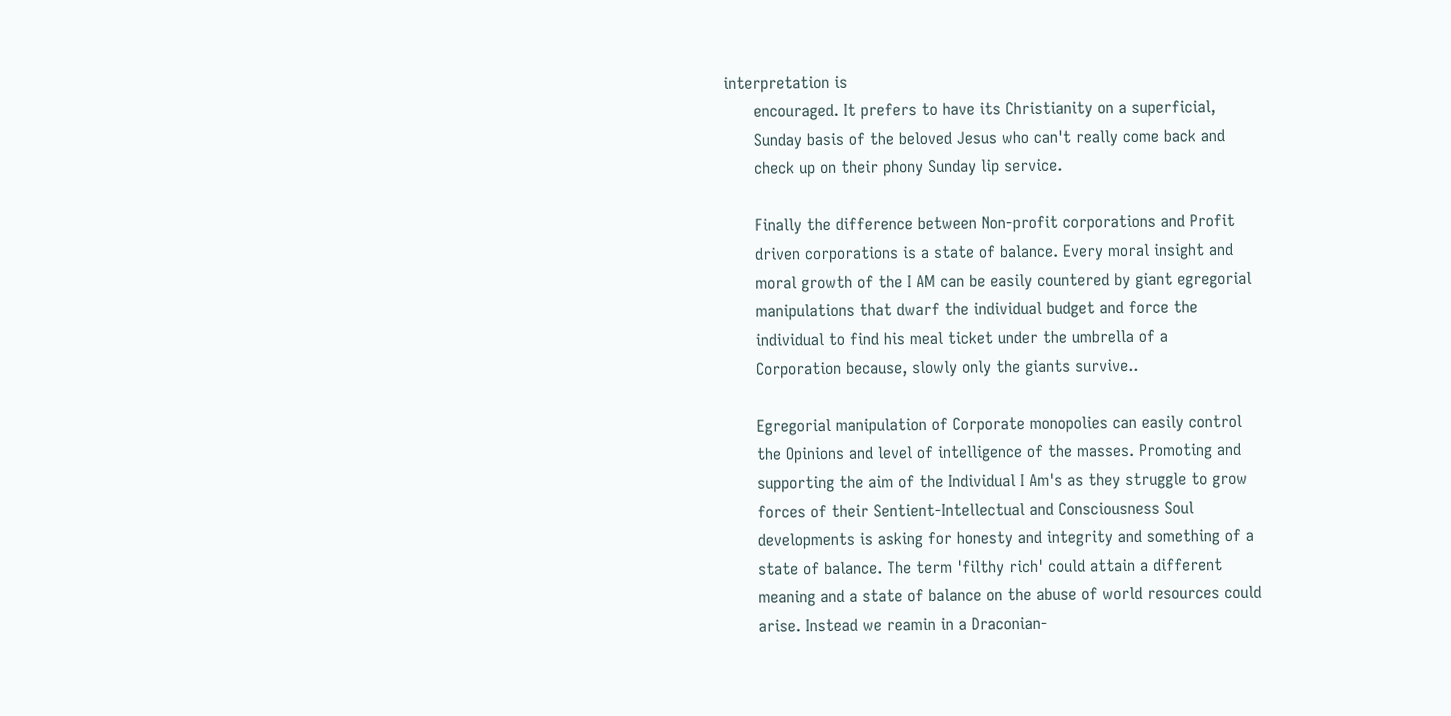interpretation is
      encouraged. It prefers to have its Christianity on a superficial,
      Sunday basis of the beloved Jesus who can't really come back and
      check up on their phony Sunday lip service.

      Finally the difference between Non-profit corporations and Profit
      driven corporations is a state of balance. Every moral insight and
      moral growth of the I AM can be easily countered by giant egregorial
      manipulations that dwarf the individual budget and force the
      individual to find his meal ticket under the umbrella of a
      Corporation because, slowly only the giants survive..

      Egregorial manipulation of Corporate monopolies can easily control
      the Opinions and level of intelligence of the masses. Promoting and
      supporting the aim of the Individual I Am's as they struggle to grow
      forces of their Sentient-Intellectual and Consciousness Soul
      developments is asking for honesty and integrity and something of a
      state of balance. The term 'filthy rich' could attain a different
      meaning and a state of balance on the abuse of world resources could
      arise. Instead we reamin in a Draconian-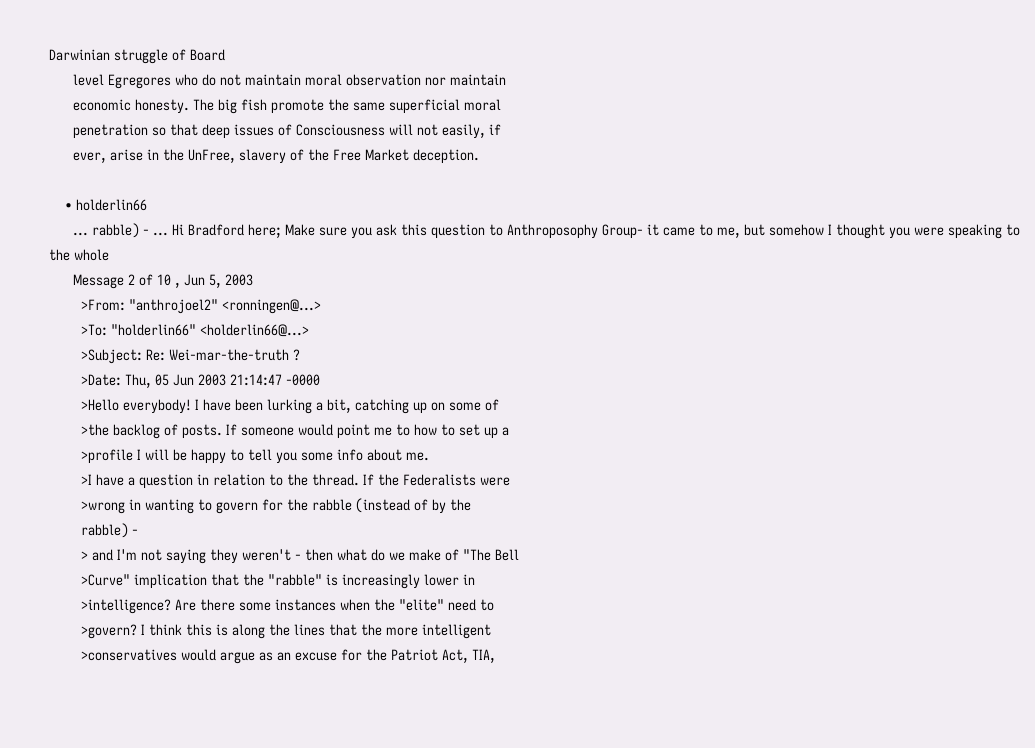Darwinian struggle of Board
      level Egregores who do not maintain moral observation nor maintain
      economic honesty. The big fish promote the same superficial moral
      penetration so that deep issues of Consciousness will not easily, if
      ever, arise in the UnFree, slavery of the Free Market deception.

    • holderlin66
      ... rabble) - ... Hi Bradford here; Make sure you ask this question to Anthroposophy Group- it came to me, but somehow I thought you were speaking to the whole
      Message 2 of 10 , Jun 5, 2003
        >From: "anthrojoel2" <ronningen@...>
        >To: "holderlin66" <holderlin66@...>
        >Subject: Re: Wei-mar-the-truth ?
        >Date: Thu, 05 Jun 2003 21:14:47 -0000
        >Hello everybody! I have been lurking a bit, catching up on some of
        >the backlog of posts. If someone would point me to how to set up a
        >profile I will be happy to tell you some info about me.
        >I have a question in relation to the thread. If the Federalists were
        >wrong in wanting to govern for the rabble (instead of by the
        rabble) -
        > and I'm not saying they weren't - then what do we make of "The Bell
        >Curve" implication that the "rabble" is increasingly lower in
        >intelligence? Are there some instances when the "elite" need to
        >govern? I think this is along the lines that the more intelligent
        >conservatives would argue as an excuse for the Patriot Act, TIA,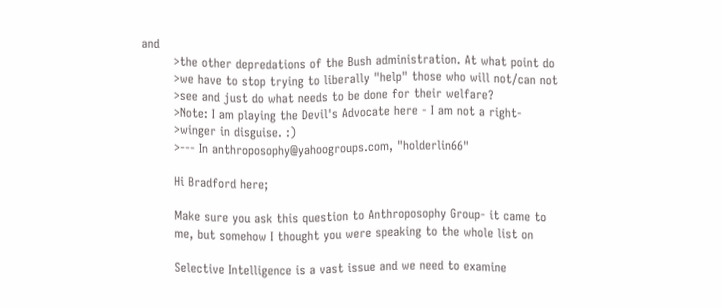and
        >the other depredations of the Bush administration. At what point do
        >we have to stop trying to liberally "help" those who will not/can not
        >see and just do what needs to be done for their welfare?
        >Note: I am playing the Devil's Advocate here - I am not a right-
        >winger in disguise. :)
        >--- In anthroposophy@yahoogroups.com, "holderlin66"

        Hi Bradford here;

        Make sure you ask this question to Anthroposophy Group- it came to
        me, but somehow I thought you were speaking to the whole list on

        Selective Intelligence is a vast issue and we need to examine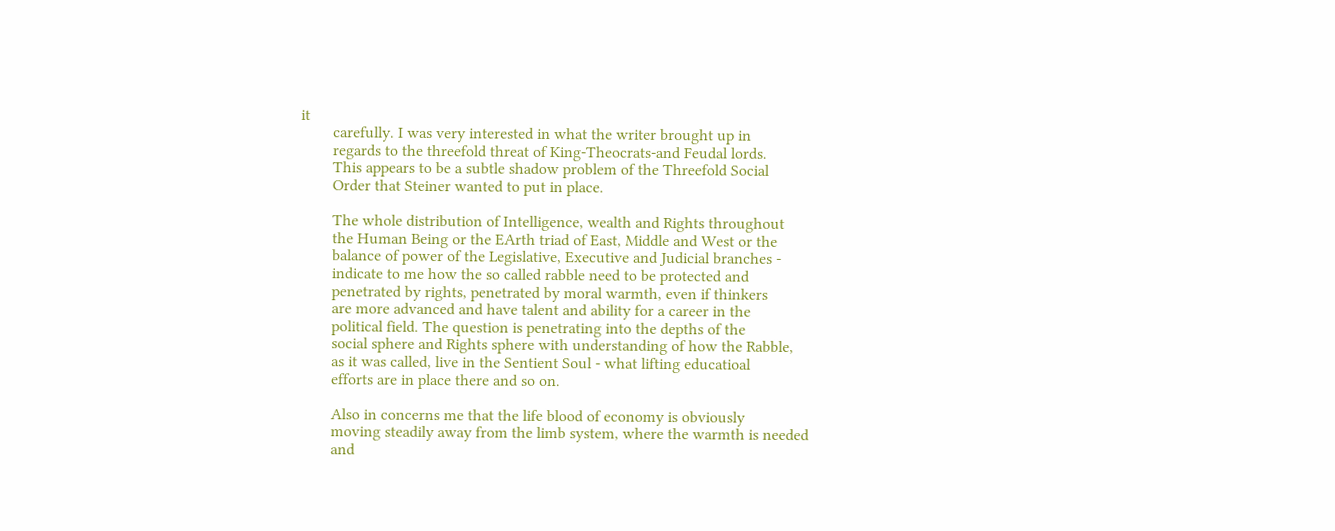it
        carefully. I was very interested in what the writer brought up in
        regards to the threefold threat of King-Theocrats-and Feudal lords.
        This appears to be a subtle shadow problem of the Threefold Social
        Order that Steiner wanted to put in place.

        The whole distribution of Intelligence, wealth and Rights throughout
        the Human Being or the EArth triad of East, Middle and West or the
        balance of power of the Legislative, Executive and Judicial branches -
        indicate to me how the so called rabble need to be protected and
        penetrated by rights, penetrated by moral warmth, even if thinkers
        are more advanced and have talent and ability for a career in the
        political field. The question is penetrating into the depths of the
        social sphere and Rights sphere with understanding of how the Rabble,
        as it was called, live in the Sentient Soul - what lifting educatioal
        efforts are in place there and so on.

        Also in concerns me that the life blood of economy is obviously
        moving steadily away from the limb system, where the warmth is needed
        and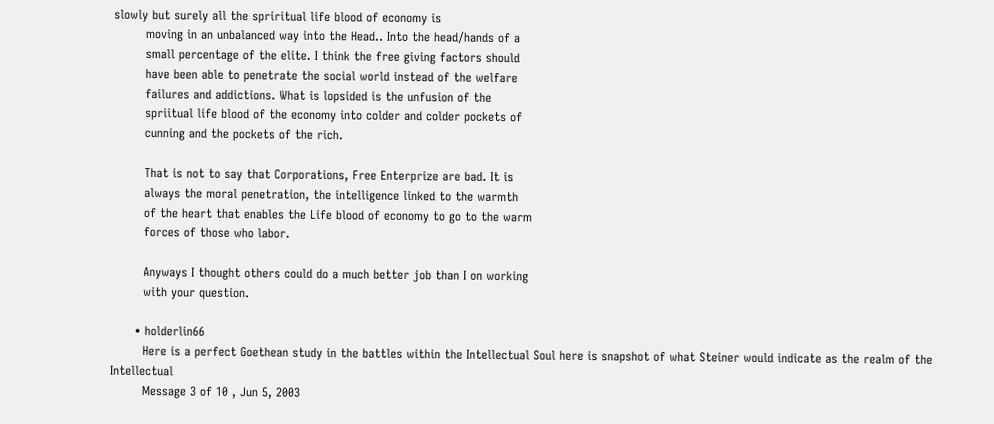slowly but surely all the spriritual life blood of economy is
        moving in an unbalanced way into the Head.. Into the head/hands of a
        small percentage of the elite. I think the free giving factors should
        have been able to penetrate the social world instead of the welfare
        failures and addictions. What is lopsided is the unfusion of the
        spriitual life blood of the economy into colder and colder pockets of
        cunning and the pockets of the rich.

        That is not to say that Corporations, Free Enterprize are bad. It is
        always the moral penetration, the intelligence linked to the warmth
        of the heart that enables the Life blood of economy to go to the warm
        forces of those who labor.

        Anyways I thought others could do a much better job than I on working
        with your question.

      • holderlin66
        Here is a perfect Goethean study in the battles within the Intellectual Soul here is snapshot of what Steiner would indicate as the realm of the Intellectual
        Message 3 of 10 , Jun 5, 2003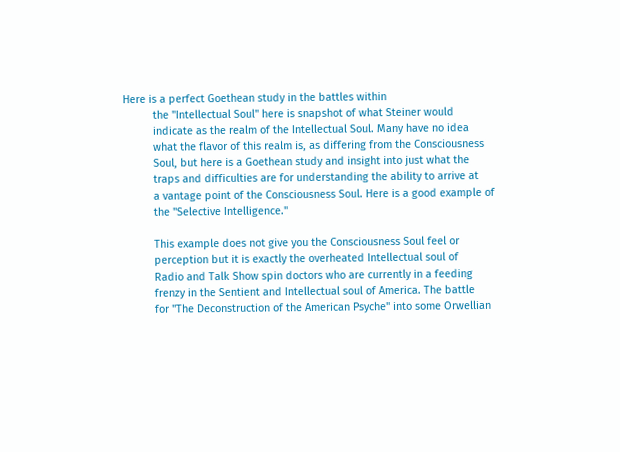Here is a perfect Goethean study in the battles within
          the "Intellectual Soul" here is snapshot of what Steiner would
          indicate as the realm of the Intellectual Soul. Many have no idea
          what the flavor of this realm is, as differing from the Consciousness
          Soul, but here is a Goethean study and insight into just what the
          traps and difficulties are for understanding the ability to arrive at
          a vantage point of the Consciousness Soul. Here is a good example of
          the "Selective Intelligence."

          This example does not give you the Consciousness Soul feel or
          perception but it is exactly the overheated Intellectual soul of
          Radio and Talk Show spin doctors who are currently in a feeding
          frenzy in the Sentient and Intellectual soul of America. The battle
          for "The Deconstruction of the American Psyche" into some Orwellian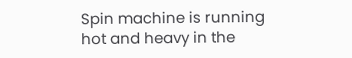Spin machine is running hot and heavy in the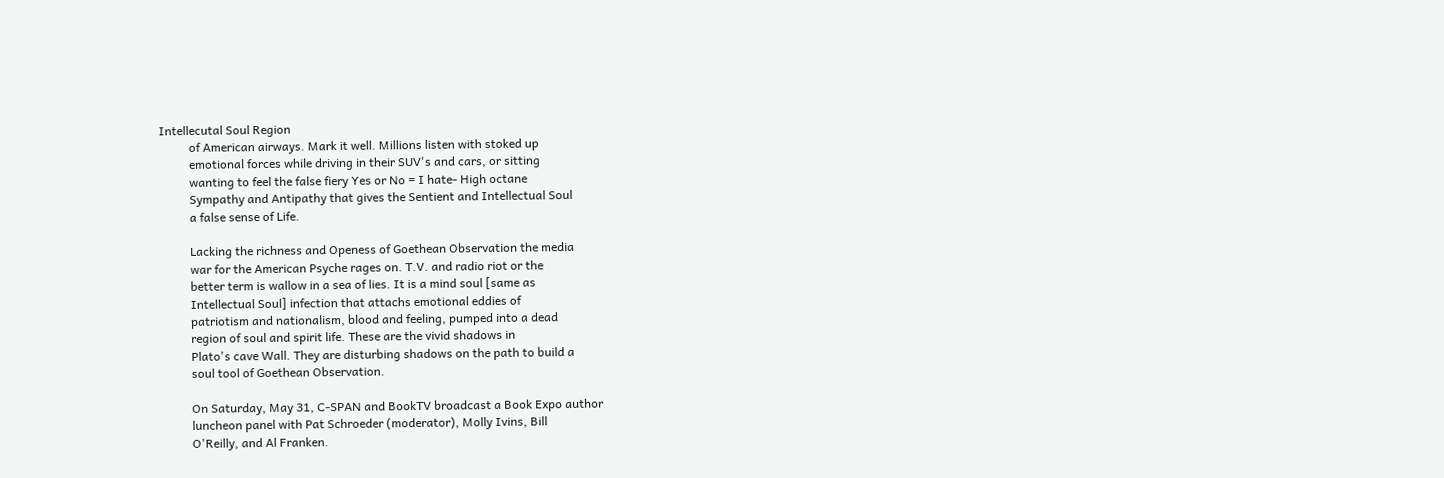Intellecutal Soul Region
          of American airways. Mark it well. Millions listen with stoked up
          emotional forces while driving in their SUV's and cars, or sitting
          wanting to feel the false fiery Yes or No = I hate- High octane
          Sympathy and Antipathy that gives the Sentient and Intellectual Soul
          a false sense of Life.

          Lacking the richness and Openess of Goethean Observation the media
          war for the American Psyche rages on. T.V. and radio riot or the
          better term is wallow in a sea of lies. It is a mind soul [same as
          Intellectual Soul] infection that attachs emotional eddies of
          patriotism and nationalism, blood and feeling, pumped into a dead
          region of soul and spirit life. These are the vivid shadows in
          Plato's cave Wall. They are disturbing shadows on the path to build a
          soul tool of Goethean Observation.

          On Saturday, May 31, C-SPAN and BookTV broadcast a Book Expo author
          luncheon panel with Pat Schroeder (moderator), Molly Ivins, Bill
          O'Reilly, and Al Franken.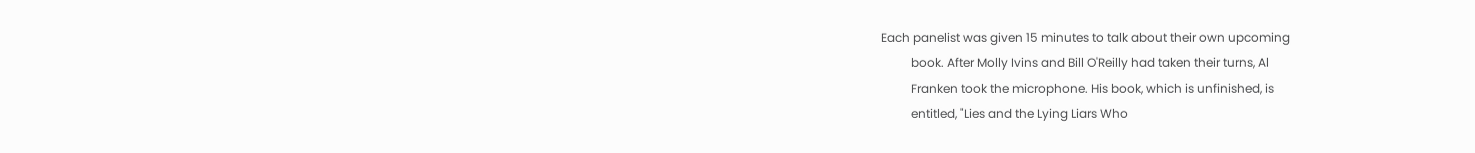Each panelist was given 15 minutes to talk about their own upcoming
          book. After Molly Ivins and Bill O'Reilly had taken their turns, Al
          Franken took the microphone. His book, which is unfinished, is
          entitled, "Lies and the Lying Liars Who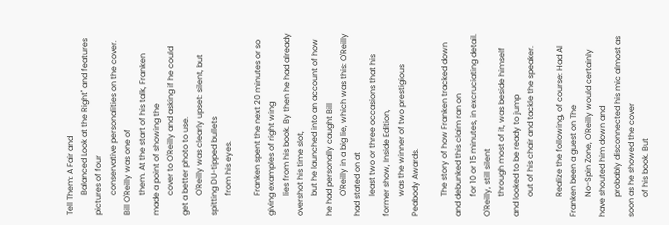Tell Them: A Fair and
          Balanced Look at the Right" and features pictures of four
          conservative personalities on the cover. Bill O'Reilly was one of
          them. At the start of his talk, Franken made a point of showing the
          cover to O'Reilly and asking if he could get a better photo to use.
          O'Reilly was clearly upset: silent, but spitting DU-tipped bullets
          from his eyes.

          Franken spent the next 20 minutes or so giving examples of right wing
          lies from his book. By then he had already overshot his time slot,
          but he launched into an account of how he had personally caught Bill
          O'Reilly in a big lie, which was this: O'Reilly had stated on at
          least two or three occasions that his former show, Inside Edition,
          was the winner of two prestigious Peabody Awards.

          The story of how Franken tracked down and debunked this claim ran on
          for 10 or 15 minutes, in excruciating detail. O'Reilly, still silent
          through most of it, was beside himself and looked to be ready to jump
          out of his chair and tackle the speaker.

          Realize the following, of course: Had Al Franken been a guest on The
          No-Spin Zone, O'Reilly would certainly have shouted him down and
          probably disconnected his mic almost as soon as he showed the cover
          of his book. But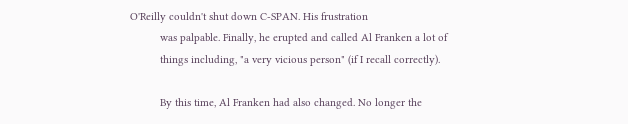O'Reilly couldn't shut down C-SPAN. His frustration
          was palpable. Finally, he erupted and called Al Franken a lot of
          things including, "a very vicious person" (if I recall correctly).

          By this time, Al Franken had also changed. No longer the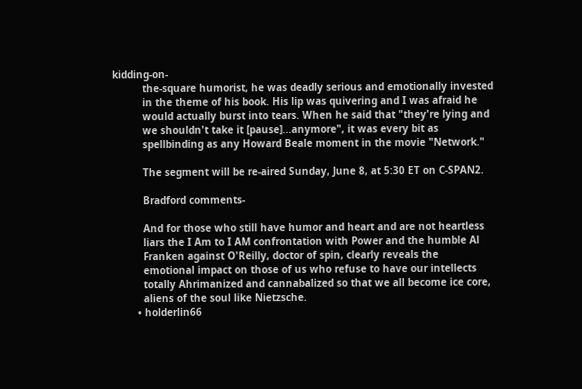kidding-on-
          the-square humorist, he was deadly serious and emotionally invested
          in the theme of his book. His lip was quivering and I was afraid he
          would actually burst into tears. When he said that "they're lying and
          we shouldn't take it [pause]...anymore", it was every bit as
          spellbinding as any Howard Beale moment in the movie "Network."

          The segment will be re-aired Sunday, June 8, at 5:30 ET on C-SPAN2.

          Bradford comments-

          And for those who still have humor and heart and are not heartless
          liars the I Am to I AM confrontation with Power and the humble Al
          Franken against O'Reilly, doctor of spin, clearly reveals the
          emotional impact on those of us who refuse to have our intellects
          totally Ahrimanized and cannabalized so that we all become ice core,
          aliens of the soul like Nietzsche.
        • holderlin66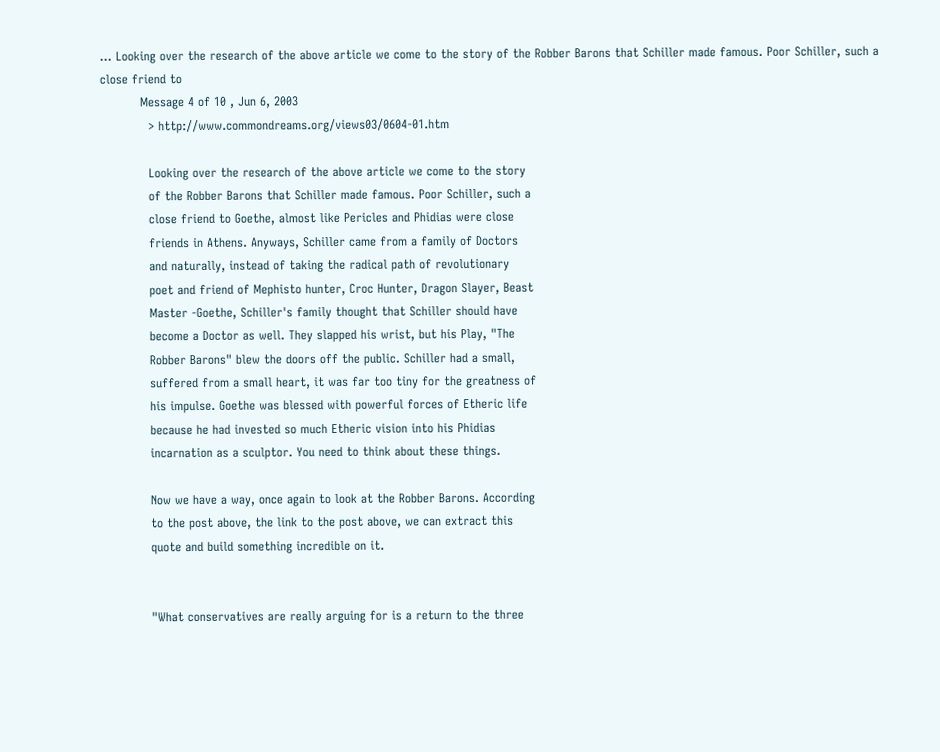... Looking over the research of the above article we come to the story of the Robber Barons that Schiller made famous. Poor Schiller, such a close friend to
          Message 4 of 10 , Jun 6, 2003
            > http://www.commondreams.org/views03/0604-01.htm

            Looking over the research of the above article we come to the story
            of the Robber Barons that Schiller made famous. Poor Schiller, such a
            close friend to Goethe, almost like Pericles and Phidias were close
            friends in Athens. Anyways, Schiller came from a family of Doctors
            and naturally, instead of taking the radical path of revolutionary
            poet and friend of Mephisto hunter, Croc Hunter, Dragon Slayer, Beast
            Master -Goethe, Schiller's family thought that Schiller should have
            become a Doctor as well. They slapped his wrist, but his Play, "The
            Robber Barons" blew the doors off the public. Schiller had a small,
            suffered from a small heart, it was far too tiny for the greatness of
            his impulse. Goethe was blessed with powerful forces of Etheric life
            because he had invested so much Etheric vision into his Phidias
            incarnation as a sculptor. You need to think about these things.

            Now we have a way, once again to look at the Robber Barons. According
            to the post above, the link to the post above, we can extract this
            quote and build something incredible on it.


            "What conservatives are really arguing for is a return to the three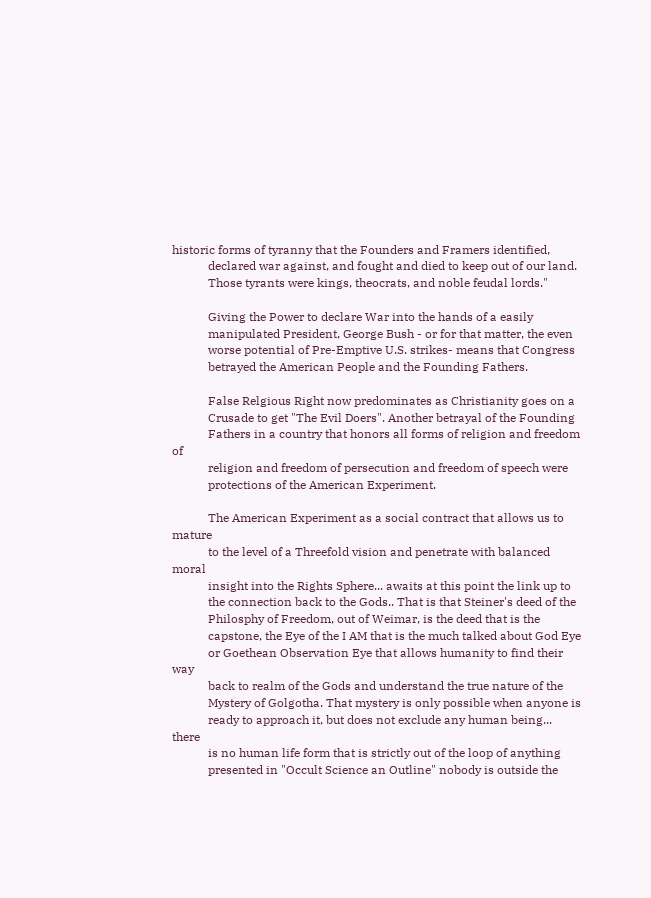historic forms of tyranny that the Founders and Framers identified,
            declared war against, and fought and died to keep out of our land.
            Those tyrants were kings, theocrats, and noble feudal lords."

            Giving the Power to declare War into the hands of a easily
            manipulated President, George Bush - or for that matter, the even
            worse potential of Pre-Emptive U.S. strikes- means that Congress
            betrayed the American People and the Founding Fathers.

            False Relgious Right now predominates as Christianity goes on a
            Crusade to get "The Evil Doers". Another betrayal of the Founding
            Fathers in a country that honors all forms of religion and freedom of
            religion and freedom of persecution and freedom of speech were
            protections of the American Experiment.

            The American Experiment as a social contract that allows us to mature
            to the level of a Threefold vision and penetrate with balanced moral
            insight into the Rights Sphere... awaits at this point the link up to
            the connection back to the Gods.. That is that Steiner's deed of the
            Philosphy of Freedom, out of Weimar, is the deed that is the
            capstone, the Eye of the I AM that is the much talked about God Eye
            or Goethean Observation Eye that allows humanity to find their way
            back to realm of the Gods and understand the true nature of the
            Mystery of Golgotha. That mystery is only possible when anyone is
            ready to approach it, but does not exclude any human being... there
            is no human life form that is strictly out of the loop of anything
            presented in "Occult Science an Outline" nobody is outside the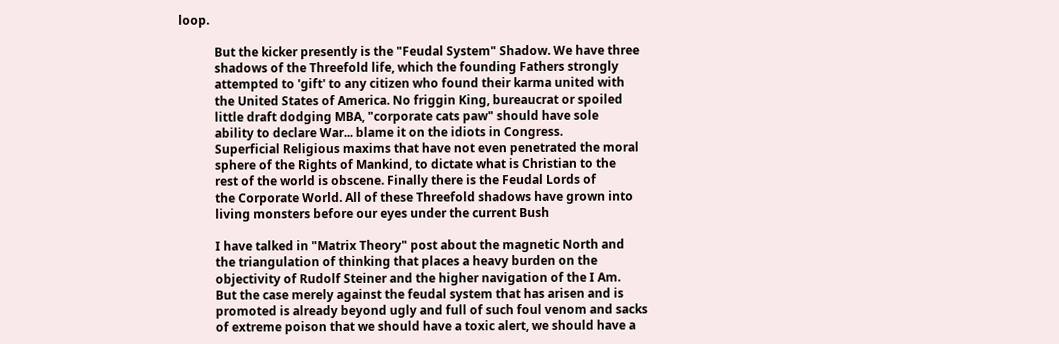loop.

            But the kicker presently is the "Feudal System" Shadow. We have three
            shadows of the Threefold life, which the founding Fathers strongly
            attempted to 'gift' to any citizen who found their karma united with
            the United States of America. No friggin King, bureaucrat or spoiled
            little draft dodging MBA, "corporate cats paw" should have sole
            ability to declare War... blame it on the idiots in Congress.
            Superficial Religious maxims that have not even penetrated the moral
            sphere of the Rights of Mankind, to dictate what is Christian to the
            rest of the world is obscene. Finally there is the Feudal Lords of
            the Corporate World. All of these Threefold shadows have grown into
            living monsters before our eyes under the current Bush

            I have talked in "Matrix Theory" post about the magnetic North and
            the triangulation of thinking that places a heavy burden on the
            objectivity of Rudolf Steiner and the higher navigation of the I Am.
            But the case merely against the feudal system that has arisen and is
            promoted is already beyond ugly and full of such foul venom and sacks
            of extreme poison that we should have a toxic alert, we should have a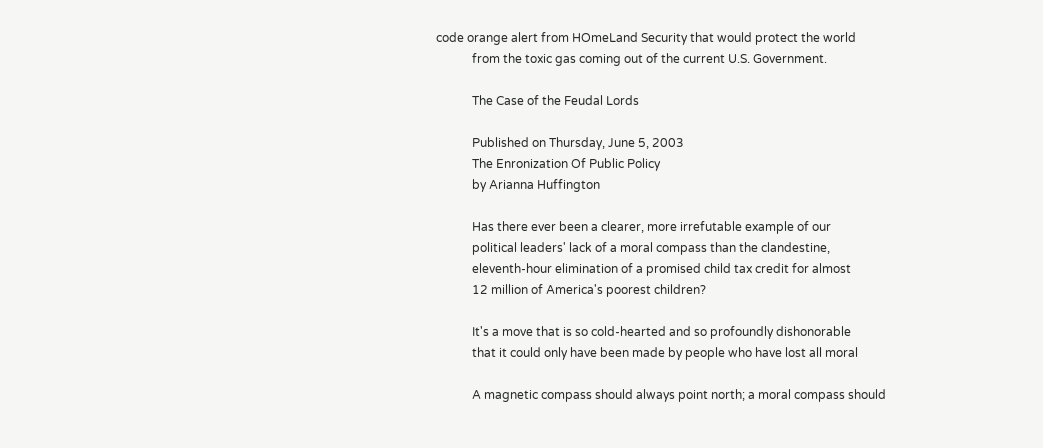code orange alert from HOmeLand Security that would protect the world
            from the toxic gas coming out of the current U.S. Government.

            The Case of the Feudal Lords

            Published on Thursday, June 5, 2003
            The Enronization Of Public Policy
            by Arianna Huffington

            Has there ever been a clearer, more irrefutable example of our
            political leaders' lack of a moral compass than the clandestine,
            eleventh-hour elimination of a promised child tax credit for almost
            12 million of America's poorest children?

            It's a move that is so cold-hearted and so profoundly dishonorable
            that it could only have been made by people who have lost all moral

            A magnetic compass should always point north; a moral compass should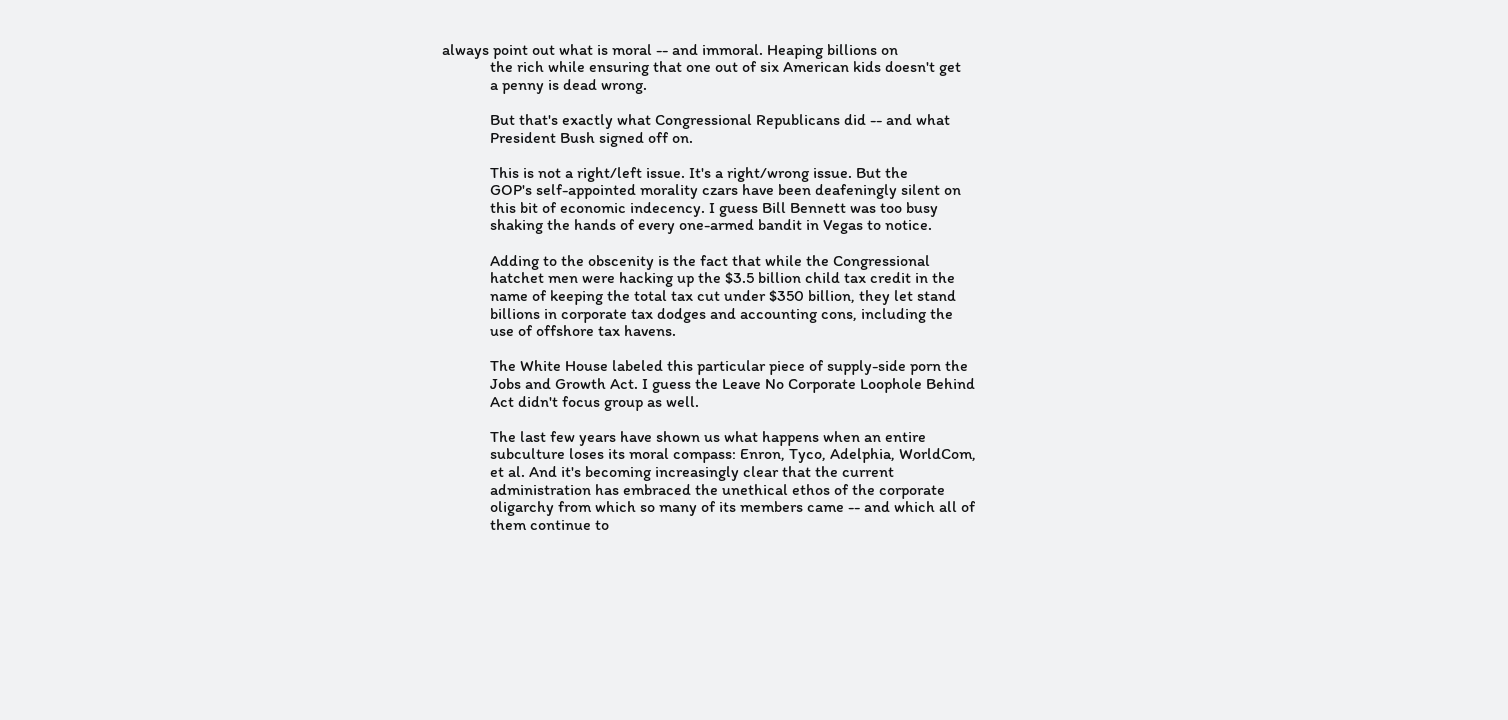always point out what is moral -- and immoral. Heaping billions on
            the rich while ensuring that one out of six American kids doesn't get
            a penny is dead wrong.

            But that's exactly what Congressional Republicans did -- and what
            President Bush signed off on.

            This is not a right/left issue. It's a right/wrong issue. But the
            GOP's self-appointed morality czars have been deafeningly silent on
            this bit of economic indecency. I guess Bill Bennett was too busy
            shaking the hands of every one-armed bandit in Vegas to notice.

            Adding to the obscenity is the fact that while the Congressional
            hatchet men were hacking up the $3.5 billion child tax credit in the
            name of keeping the total tax cut under $350 billion, they let stand
            billions in corporate tax dodges and accounting cons, including the
            use of offshore tax havens.

            The White House labeled this particular piece of supply-side porn the
            Jobs and Growth Act. I guess the Leave No Corporate Loophole Behind
            Act didn't focus group as well.

            The last few years have shown us what happens when an entire
            subculture loses its moral compass: Enron, Tyco, Adelphia, WorldCom,
            et al. And it's becoming increasingly clear that the current
            administration has embraced the unethical ethos of the corporate
            oligarchy from which so many of its members came -- and which all of
            them continue to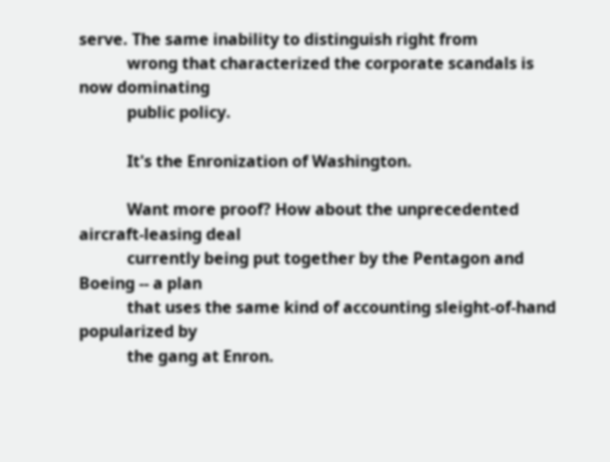serve. The same inability to distinguish right from
            wrong that characterized the corporate scandals is now dominating
            public policy.

            It's the Enronization of Washington.

            Want more proof? How about the unprecedented aircraft-leasing deal
            currently being put together by the Pentagon and Boeing -- a plan
            that uses the same kind of accounting sleight-of-hand popularized by
            the gang at Enron.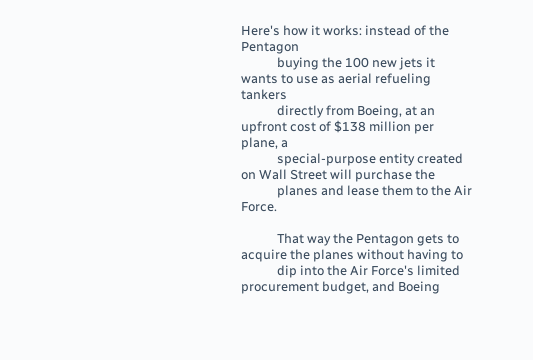Here's how it works: instead of the Pentagon
            buying the 100 new jets it wants to use as aerial refueling tankers
            directly from Boeing, at an upfront cost of $138 million per plane, a
            special-purpose entity created on Wall Street will purchase the
            planes and lease them to the Air Force.

            That way the Pentagon gets to acquire the planes without having to
            dip into the Air Force's limited procurement budget, and Boeing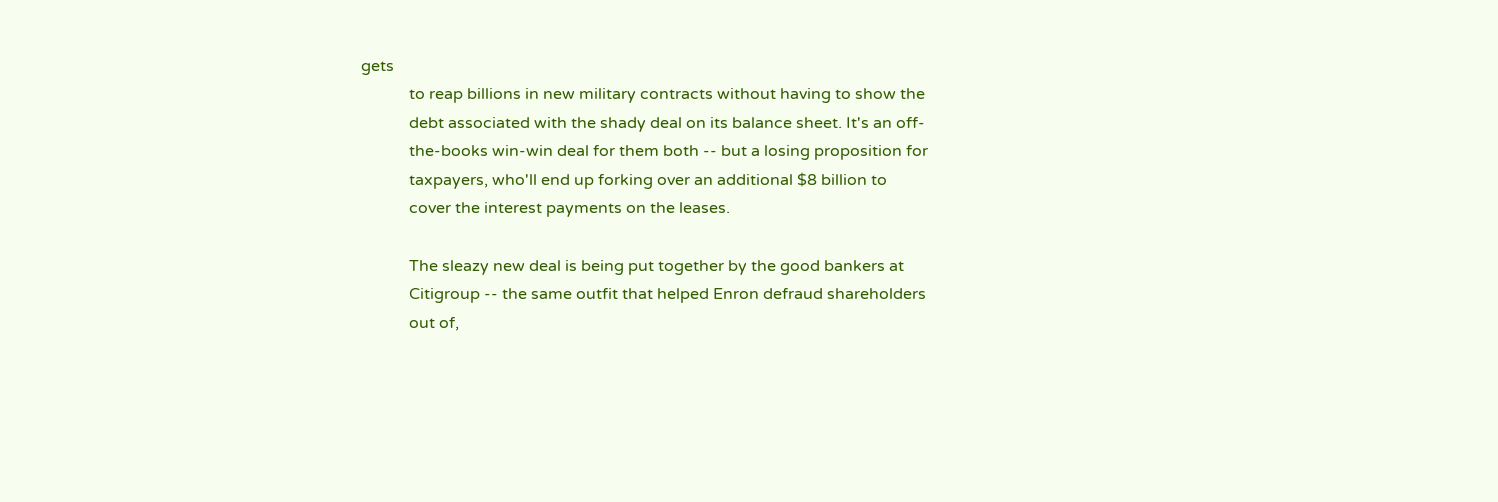gets
            to reap billions in new military contracts without having to show the
            debt associated with the shady deal on its balance sheet. It's an off-
            the-books win-win deal for them both -- but a losing proposition for
            taxpayers, who'll end up forking over an additional $8 billion to
            cover the interest payments on the leases.

            The sleazy new deal is being put together by the good bankers at
            Citigroup -- the same outfit that helped Enron defraud shareholders
            out of,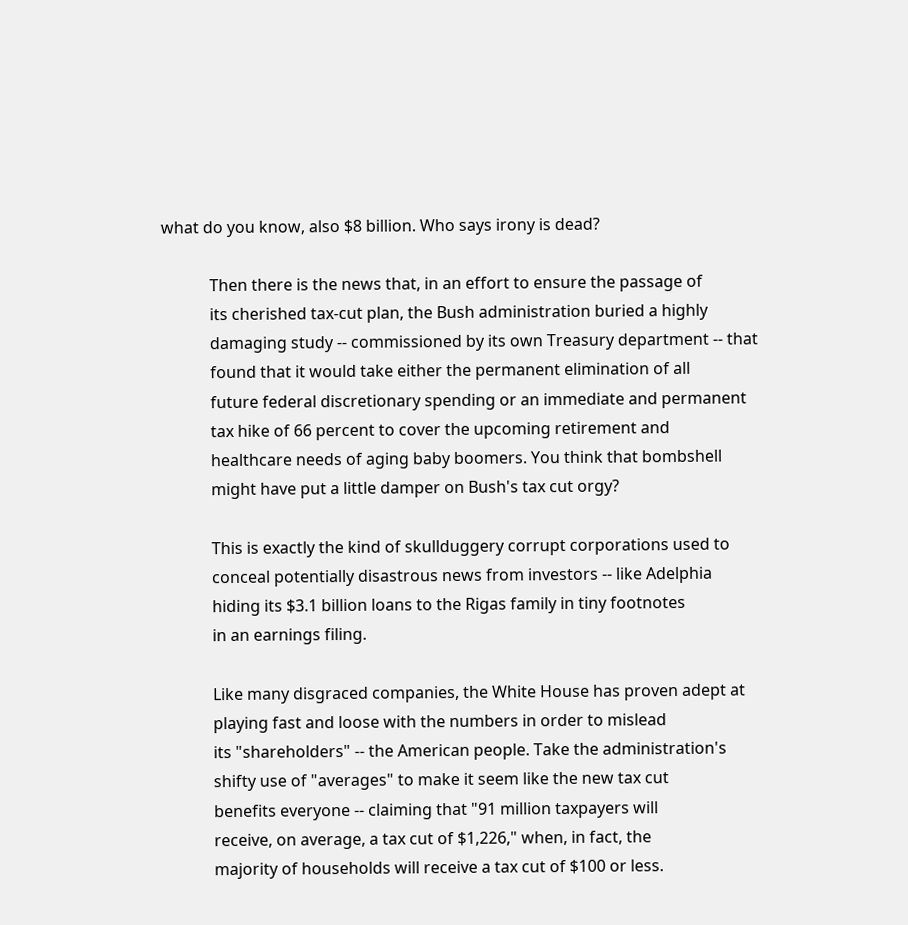what do you know, also $8 billion. Who says irony is dead?

            Then there is the news that, in an effort to ensure the passage of
            its cherished tax-cut plan, the Bush administration buried a highly
            damaging study -- commissioned by its own Treasury department -- that
            found that it would take either the permanent elimination of all
            future federal discretionary spending or an immediate and permanent
            tax hike of 66 percent to cover the upcoming retirement and
            healthcare needs of aging baby boomers. You think that bombshell
            might have put a little damper on Bush's tax cut orgy?

            This is exactly the kind of skullduggery corrupt corporations used to
            conceal potentially disastrous news from investors -- like Adelphia
            hiding its $3.1 billion loans to the Rigas family in tiny footnotes
            in an earnings filing.

            Like many disgraced companies, the White House has proven adept at
            playing fast and loose with the numbers in order to mislead
            its "shareholders" -- the American people. Take the administration's
            shifty use of "averages" to make it seem like the new tax cut
            benefits everyone -- claiming that "91 million taxpayers will
            receive, on average, a tax cut of $1,226," when, in fact, the
            majority of households will receive a tax cut of $100 or less.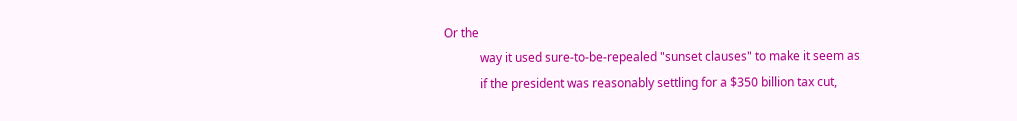Or the
            way it used sure-to-be-repealed "sunset clauses" to make it seem as
            if the president was reasonably settling for a $350 billion tax cut,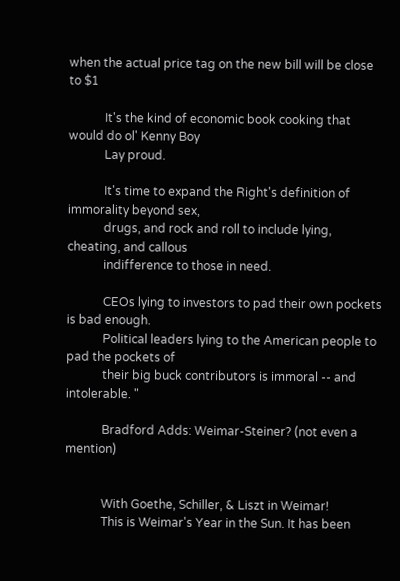when the actual price tag on the new bill will be close to $1

            It's the kind of economic book cooking that would do ol' Kenny Boy
            Lay proud.

            It's time to expand the Right's definition of immorality beyond sex,
            drugs, and rock and roll to include lying, cheating, and callous
            indifference to those in need.

            CEOs lying to investors to pad their own pockets is bad enough.
            Political leaders lying to the American people to pad the pockets of
            their big buck contributors is immoral -- and intolerable. "

            Bradford Adds: Weimar-Steiner? (not even a mention)


            With Goethe, Schiller, & Liszt in Weimar!
            This is Weimar's Year in the Sun. It has been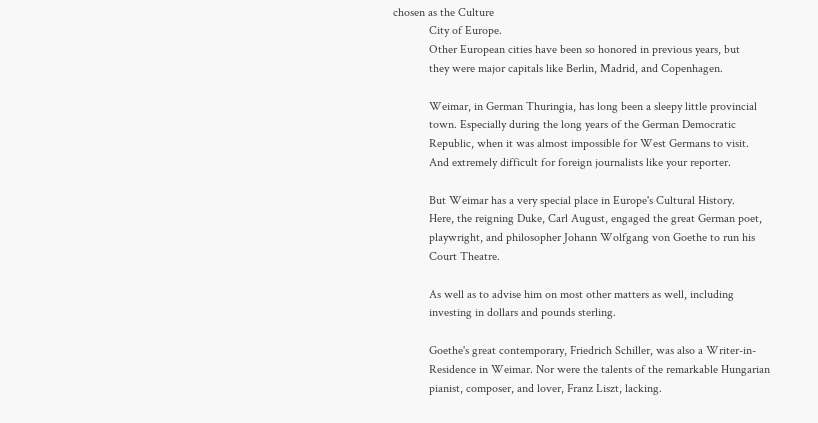chosen as the Culture
            City of Europe.
            Other European cities have been so honored in previous years, but
            they were major capitals like Berlin, Madrid, and Copenhagen.

            Weimar, in German Thuringia, has long been a sleepy little provincial
            town. Especially during the long years of the German Democratic
            Republic, when it was almost impossible for West Germans to visit.
            And extremely difficult for foreign journalists like your reporter.

            But Weimar has a very special place in Europe's Cultural History.
            Here, the reigning Duke, Carl August, engaged the great German poet,
            playwright, and philosopher Johann Wolfgang von Goethe to run his
            Court Theatre.

            As well as to advise him on most other matters as well, including
            investing in dollars and pounds sterling.

            Goethe's great contemporary, Friedrich Schiller, was also a Writer-in-
            Residence in Weimar. Nor were the talents of the remarkable Hungarian
            pianist, composer, and lover, Franz Liszt, lacking.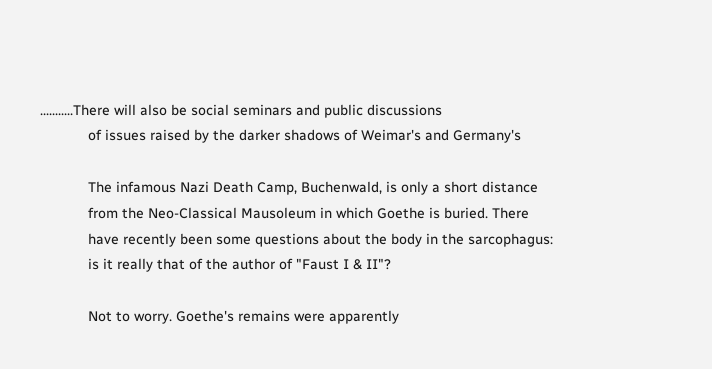...........There will also be social seminars and public discussions
            of issues raised by the darker shadows of Weimar's and Germany's

            The infamous Nazi Death Camp, Buchenwald, is only a short distance
            from the Neo-Classical Mausoleum in which Goethe is buried. There
            have recently been some questions about the body in the sarcophagus:
            is it really that of the author of "Faust I & II"?

            Not to worry. Goethe's remains were apparently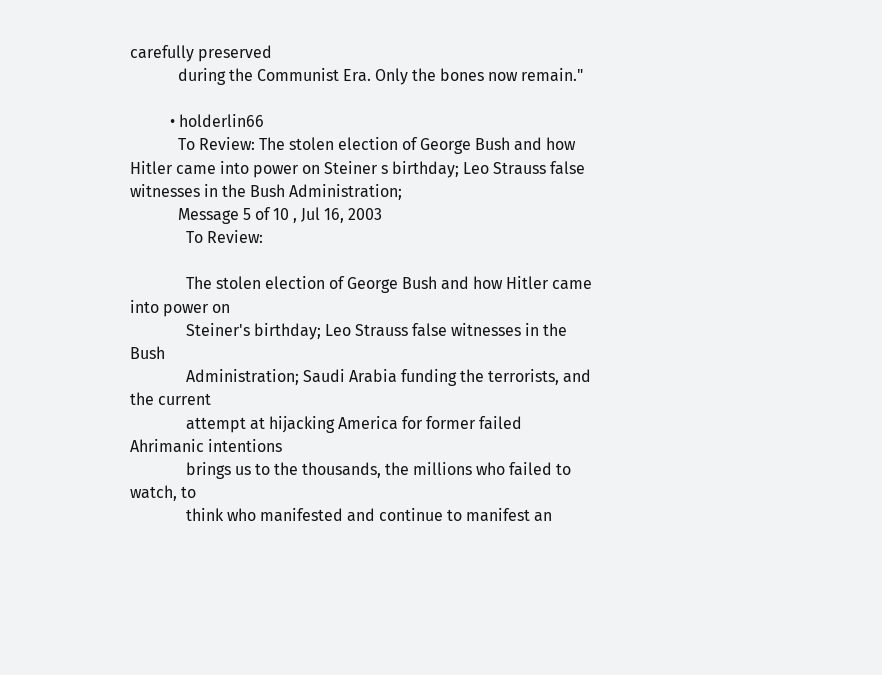carefully preserved
            during the Communist Era. Only the bones now remain."

          • holderlin66
            To Review: The stolen election of George Bush and how Hitler came into power on Steiner s birthday; Leo Strauss false witnesses in the Bush Administration;
            Message 5 of 10 , Jul 16, 2003
              To Review:

              The stolen election of George Bush and how Hitler came into power on
              Steiner's birthday; Leo Strauss false witnesses in the Bush
              Administration; Saudi Arabia funding the terrorists, and the current
              attempt at hijacking America for former failed Ahrimanic intentions
              brings us to the thousands, the millions who failed to watch, to
              think who manifested and continue to manifest an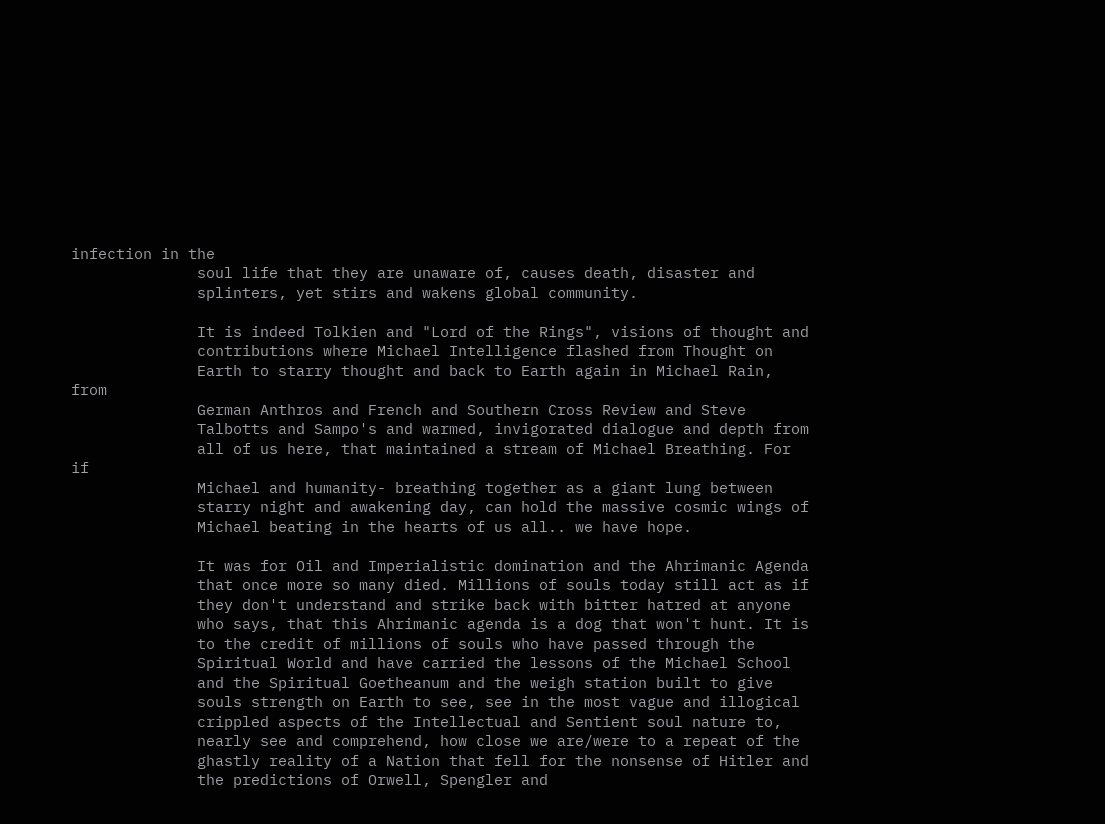infection in the
              soul life that they are unaware of, causes death, disaster and
              splinters, yet stirs and wakens global community.

              It is indeed Tolkien and "Lord of the Rings", visions of thought and
              contributions where Michael Intelligence flashed from Thought on
              Earth to starry thought and back to Earth again in Michael Rain, from
              German Anthros and French and Southern Cross Review and Steve
              Talbotts and Sampo's and warmed, invigorated dialogue and depth from
              all of us here, that maintained a stream of Michael Breathing. For if
              Michael and humanity- breathing together as a giant lung between
              starry night and awakening day, can hold the massive cosmic wings of
              Michael beating in the hearts of us all.. we have hope.

              It was for Oil and Imperialistic domination and the Ahrimanic Agenda
              that once more so many died. Millions of souls today still act as if
              they don't understand and strike back with bitter hatred at anyone
              who says, that this Ahrimanic agenda is a dog that won't hunt. It is
              to the credit of millions of souls who have passed through the
              Spiritual World and have carried the lessons of the Michael School
              and the Spiritual Goetheanum and the weigh station built to give
              souls strength on Earth to see, see in the most vague and illogical
              crippled aspects of the Intellectual and Sentient soul nature to,
              nearly see and comprehend, how close we are/were to a repeat of the
              ghastly reality of a Nation that fell for the nonsense of Hitler and
              the predictions of Orwell, Spengler and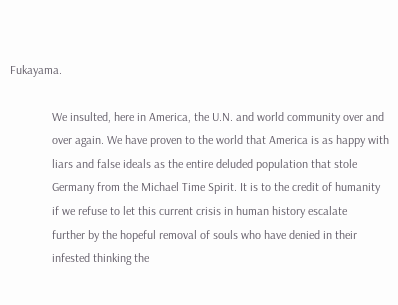Fukayama.

              We insulted, here in America, the U.N. and world community over and
              over again. We have proven to the world that America is as happy with
              liars and false ideals as the entire deluded population that stole
              Germany from the Michael Time Spirit. It is to the credit of humanity
              if we refuse to let this current crisis in human history escalate
              further by the hopeful removal of souls who have denied in their
              infested thinking the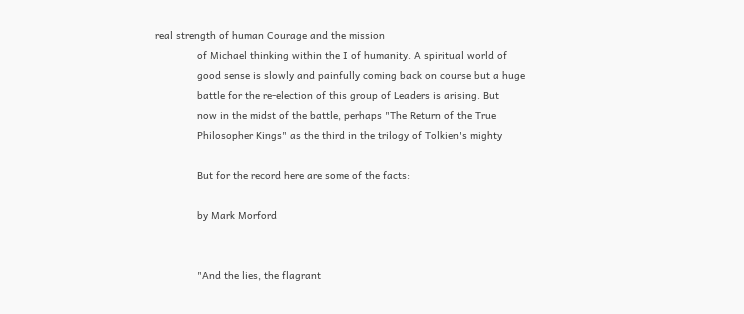real strength of human Courage and the mission
              of Michael thinking within the I of humanity. A spiritual world of
              good sense is slowly and painfully coming back on course but a huge
              battle for the re-election of this group of Leaders is arising. But
              now in the midst of the battle, perhaps "The Return of the True
              Philosopher Kings" as the third in the trilogy of Tolkien's mighty

              But for the record here are some of the facts:

              by Mark Morford


              "And the lies, the flagrant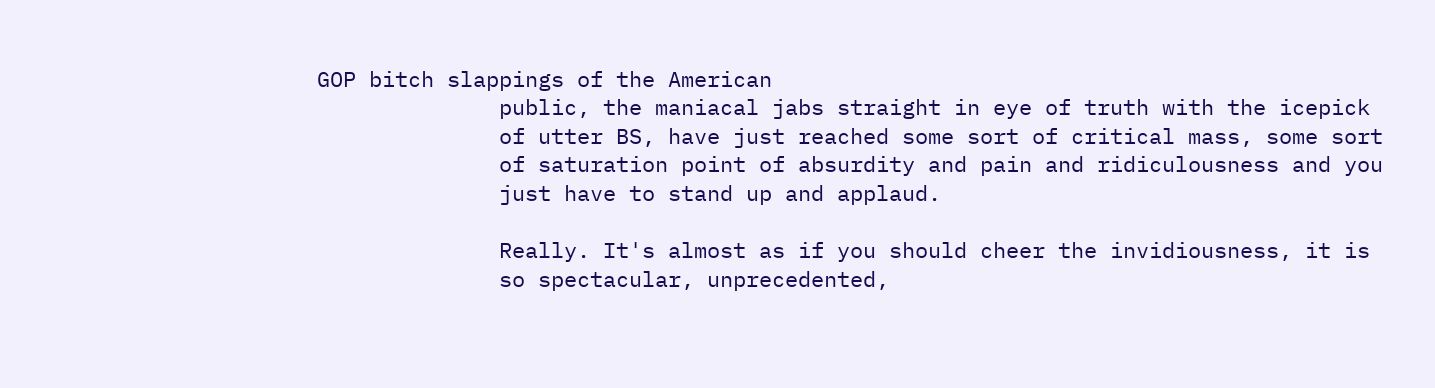GOP bitch slappings of the American
              public, the maniacal jabs straight in eye of truth with the icepick
              of utter BS, have just reached some sort of critical mass, some sort
              of saturation point of absurdity and pain and ridiculousness and you
              just have to stand up and applaud.

              Really. It's almost as if you should cheer the invidiousness, it is
              so spectacular, unprecedented,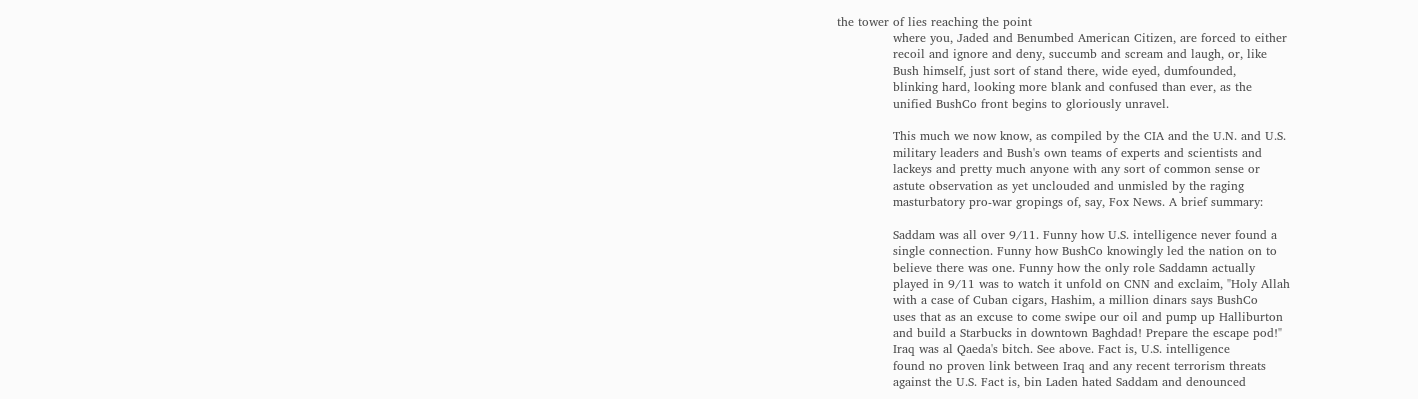the tower of lies reaching the point
              where you, Jaded and Benumbed American Citizen, are forced to either
              recoil and ignore and deny, succumb and scream and laugh, or, like
              Bush himself, just sort of stand there, wide eyed, dumfounded,
              blinking hard, looking more blank and confused than ever, as the
              unified BushCo front begins to gloriously unravel.

              This much we now know, as compiled by the CIA and the U.N. and U.S.
              military leaders and Bush's own teams of experts and scientists and
              lackeys and pretty much anyone with any sort of common sense or
              astute observation as yet unclouded and unmisled by the raging
              masturbatory pro-war gropings of, say, Fox News. A brief summary:

              Saddam was all over 9/11. Funny how U.S. intelligence never found a
              single connection. Funny how BushCo knowingly led the nation on to
              believe there was one. Funny how the only role Saddamn actually
              played in 9/11 was to watch it unfold on CNN and exclaim, "Holy Allah
              with a case of Cuban cigars, Hashim, a million dinars says BushCo
              uses that as an excuse to come swipe our oil and pump up Halliburton
              and build a Starbucks in downtown Baghdad! Prepare the escape pod!"
              Iraq was al Qaeda's bitch. See above. Fact is, U.S. intelligence
              found no proven link between Iraq and any recent terrorism threats
              against the U.S. Fact is, bin Laden hated Saddam and denounced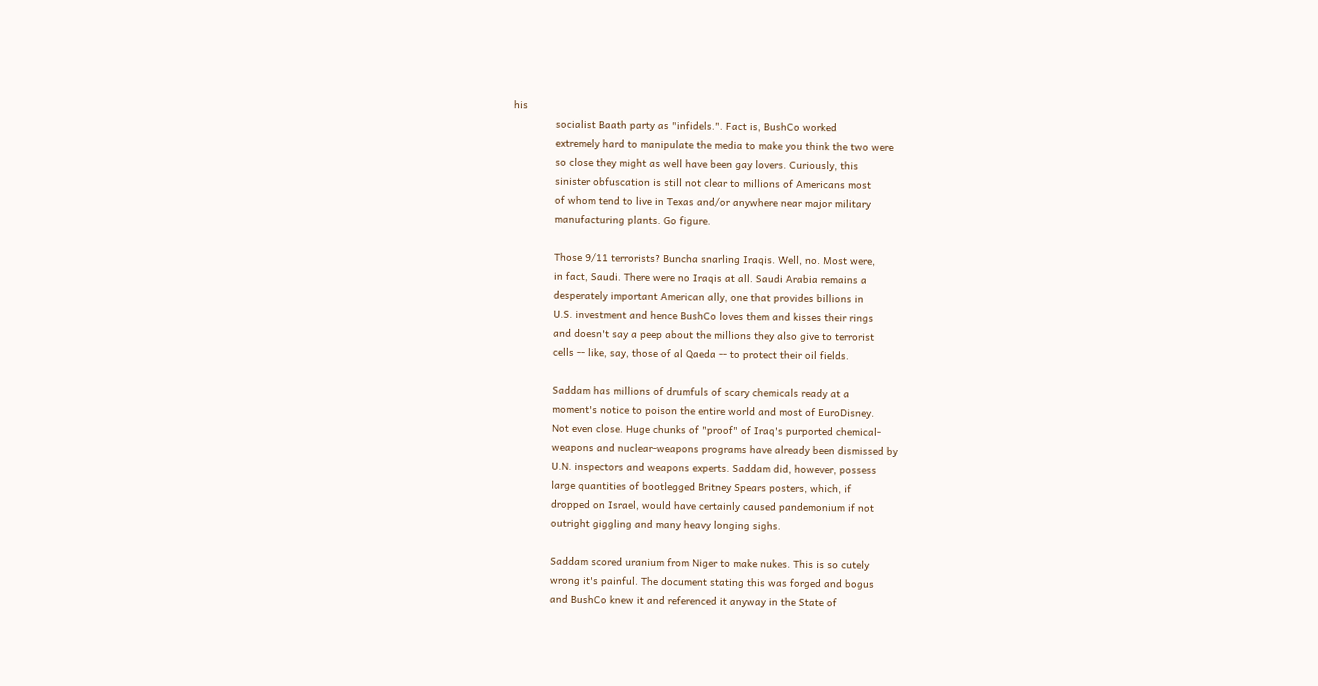his
              socialist Baath party as "infidels.". Fact is, BushCo worked
              extremely hard to manipulate the media to make you think the two were
              so close they might as well have been gay lovers. Curiously, this
              sinister obfuscation is still not clear to millions of Americans most
              of whom tend to live in Texas and/or anywhere near major military
              manufacturing plants. Go figure.

              Those 9/11 terrorists? Buncha snarling Iraqis. Well, no. Most were,
              in fact, Saudi. There were no Iraqis at all. Saudi Arabia remains a
              desperately important American ally, one that provides billions in
              U.S. investment and hence BushCo loves them and kisses their rings
              and doesn't say a peep about the millions they also give to terrorist
              cells -- like, say, those of al Qaeda -- to protect their oil fields.

              Saddam has millions of drumfuls of scary chemicals ready at a
              moment's notice to poison the entire world and most of EuroDisney.
              Not even close. Huge chunks of "proof" of Iraq's purported chemical-
              weapons and nuclear-weapons programs have already been dismissed by
              U.N. inspectors and weapons experts. Saddam did, however, possess
              large quantities of bootlegged Britney Spears posters, which, if
              dropped on Israel, would have certainly caused pandemonium if not
              outright giggling and many heavy longing sighs.

              Saddam scored uranium from Niger to make nukes. This is so cutely
              wrong it's painful. The document stating this was forged and bogus
              and BushCo knew it and referenced it anyway in the State of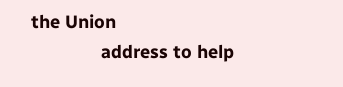the Union
              address to help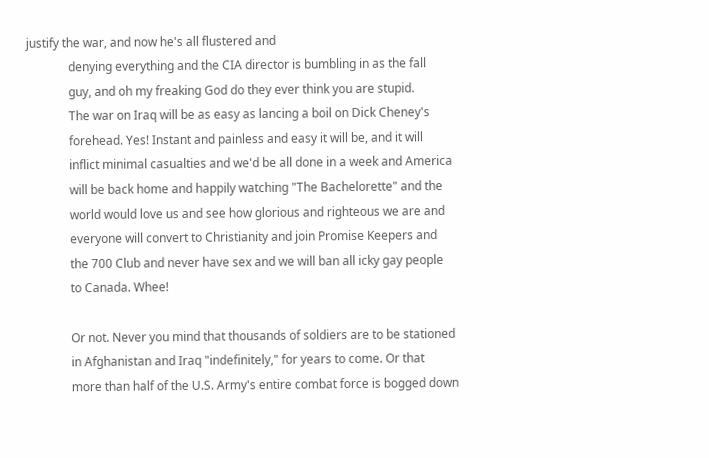justify the war, and now he's all flustered and
              denying everything and the CIA director is bumbling in as the fall
              guy, and oh my freaking God do they ever think you are stupid.
              The war on Iraq will be as easy as lancing a boil on Dick Cheney's
              forehead. Yes! Instant and painless and easy it will be, and it will
              inflict minimal casualties and we'd be all done in a week and America
              will be back home and happily watching "The Bachelorette" and the
              world would love us and see how glorious and righteous we are and
              everyone will convert to Christianity and join Promise Keepers and
              the 700 Club and never have sex and we will ban all icky gay people
              to Canada. Whee!

              Or not. Never you mind that thousands of soldiers are to be stationed
              in Afghanistan and Iraq "indefinitely," for years to come. Or that
              more than half of the U.S. Army's entire combat force is bogged down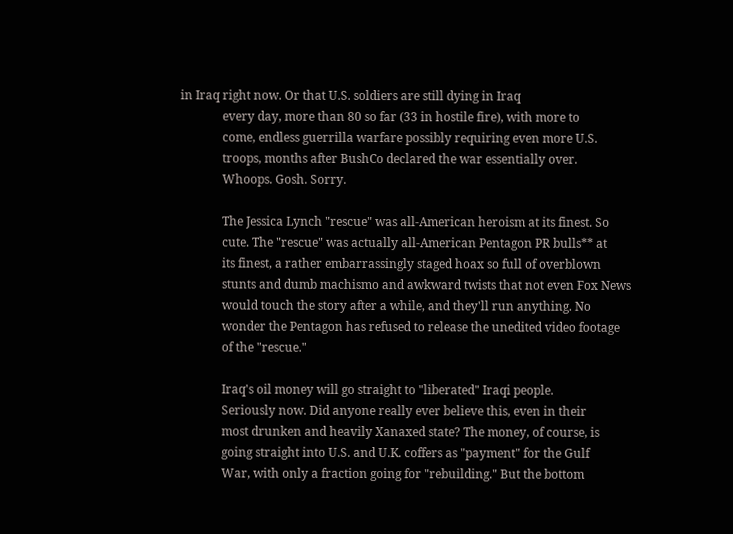in Iraq right now. Or that U.S. soldiers are still dying in Iraq
              every day, more than 80 so far (33 in hostile fire), with more to
              come, endless guerrilla warfare possibly requiring even more U.S.
              troops, months after BushCo declared the war essentially over.
              Whoops. Gosh. Sorry.

              The Jessica Lynch "rescue" was all-American heroism at its finest. So
              cute. The "rescue" was actually all-American Pentagon PR bulls** at
              its finest, a rather embarrassingly staged hoax so full of overblown
              stunts and dumb machismo and awkward twists that not even Fox News
              would touch the story after a while, and they'll run anything. No
              wonder the Pentagon has refused to release the unedited video footage
              of the "rescue."

              Iraq's oil money will go straight to "liberated" Iraqi people.
              Seriously now. Did anyone really ever believe this, even in their
              most drunken and heavily Xanaxed state? The money, of course, is
              going straight into U.S. and U.K. coffers as "payment" for the Gulf
              War, with only a fraction going for "rebuilding." But the bottom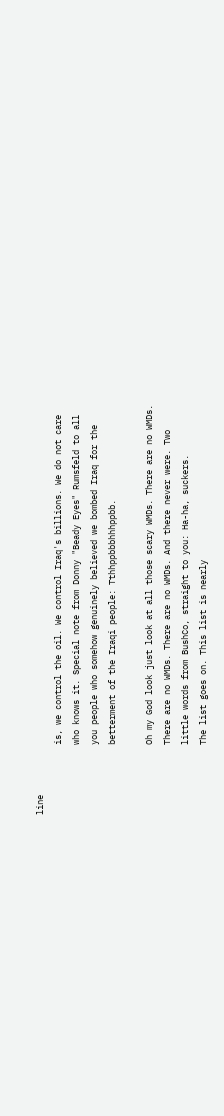line
              is, we control the oil. We control Iraq's billions. We do not care
              who knows it. Special note from Donny "Beady Eyes" Rumsfeld to all
              you people who somehow genuinely believed we bombed Iraq for the
              betterment of the Iraqi people: Tthhppbbbhhhppbb.

              Oh my God look just look at all those scary WMDs. There are no WMDs.
              There are no WMDs. There are no WMDs. And there never were. Two
              little words from BushCo, straight to you: Ha-ha, suckers.
              The list goes on. This list is nearly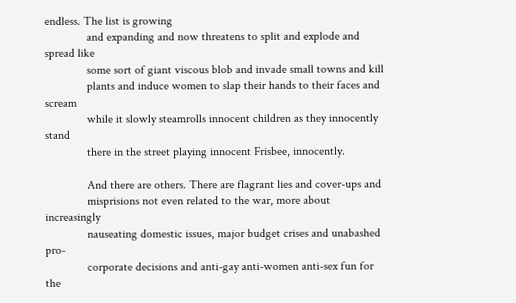endless. The list is growing
              and expanding and now threatens to split and explode and spread like
              some sort of giant viscous blob and invade small towns and kill
              plants and induce women to slap their hands to their faces and scream
              while it slowly steamrolls innocent children as they innocently stand
              there in the street playing innocent Frisbee, innocently.

              And there are others. There are flagrant lies and cover-ups and
              misprisions not even related to the war, more about increasingly
              nauseating domestic issues, major budget crises and unabashed pro-
              corporate decisions and anti-gay anti-women anti-sex fun for the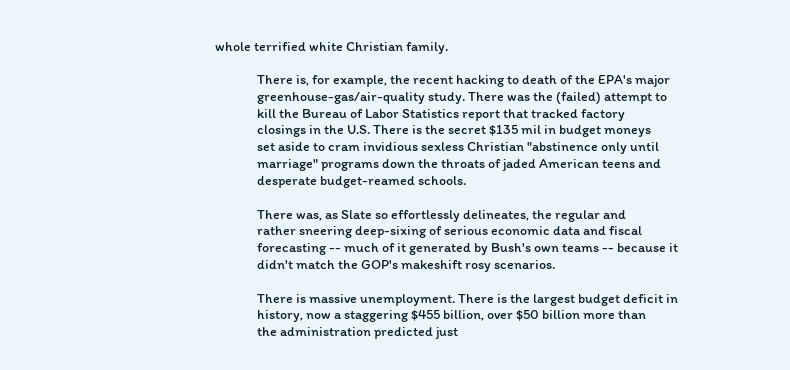whole terrified white Christian family.

              There is, for example, the recent hacking to death of the EPA's major
              greenhouse-gas/air-quality study. There was the (failed) attempt to
              kill the Bureau of Labor Statistics report that tracked factory
              closings in the U.S. There is the secret $135 mil in budget moneys
              set aside to cram invidious sexless Christian "abstinence only until
              marriage" programs down the throats of jaded American teens and
              desperate budget-reamed schools.

              There was, as Slate so effortlessly delineates, the regular and
              rather sneering deep-sixing of serious economic data and fiscal
              forecasting -- much of it generated by Bush's own teams -- because it
              didn't match the GOP's makeshift rosy scenarios.

              There is massive unemployment. There is the largest budget deficit in
              history, now a staggering $455 billion, over $50 billion more than
              the administration predicted just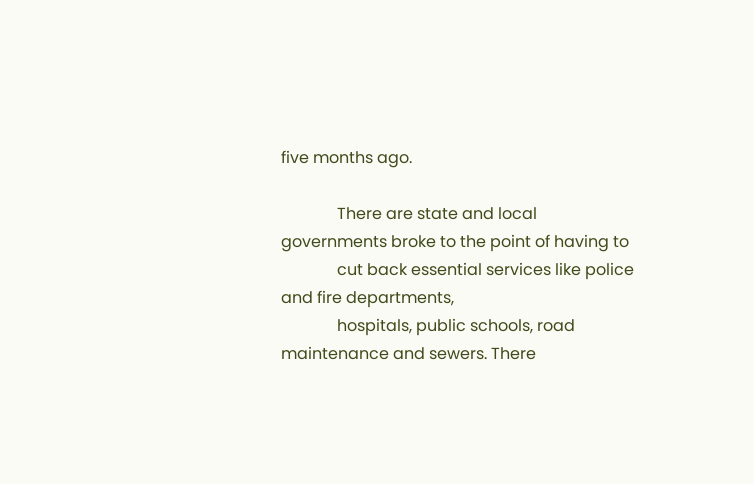five months ago.

              There are state and local governments broke to the point of having to
              cut back essential services like police and fire departments,
              hospitals, public schools, road maintenance and sewers. There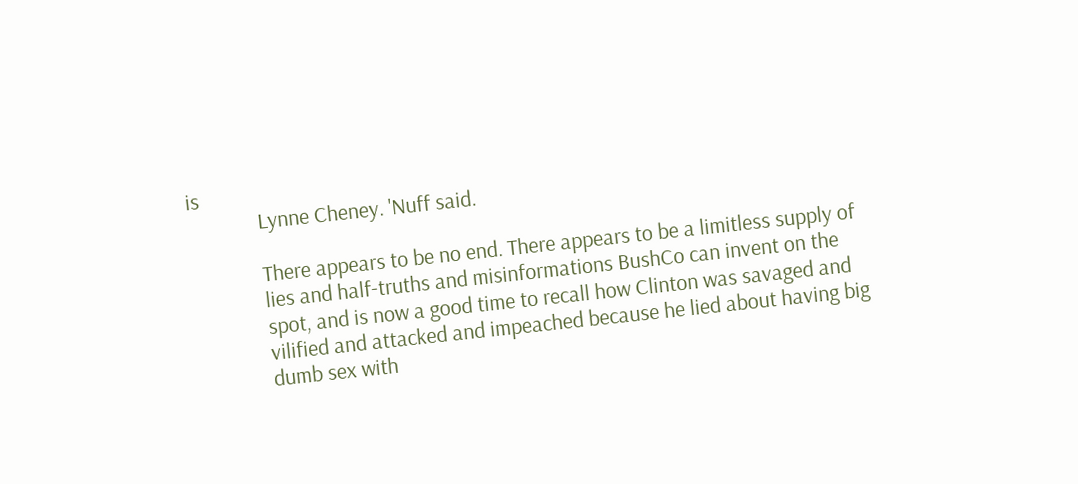is
              Lynne Cheney. 'Nuff said.

              There appears to be no end. There appears to be a limitless supply of
              lies and half-truths and misinformations BushCo can invent on the
              spot, and is now a good time to recall how Clinton was savaged and
              vilified and attacked and impeached because he lied about having big
              dumb sex with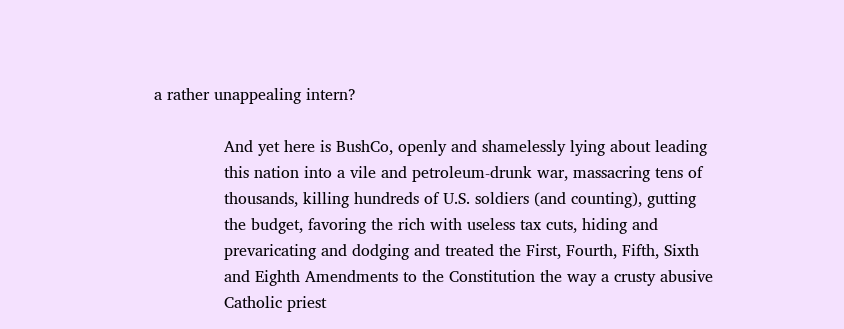a rather unappealing intern?

              And yet here is BushCo, openly and shamelessly lying about leading
              this nation into a vile and petroleum-drunk war, massacring tens of
              thousands, killing hundreds of U.S. soldiers (and counting), gutting
              the budget, favoring the rich with useless tax cuts, hiding and
              prevaricating and dodging and treated the First, Fourth, Fifth, Sixth
              and Eighth Amendments to the Constitution the way a crusty abusive
              Catholic priest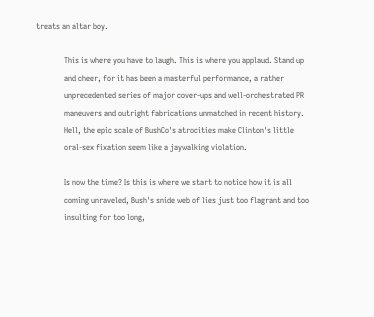treats an altar boy.

              This is where you have to laugh. This is where you applaud. Stand up
              and cheer, for it has been a masterful performance, a rather
              unprecedented series of major cover-ups and well-orchestrated PR
              maneuvers and outright fabrications unmatched in recent history.
              Hell, the epic scale of BushCo's atrocities make Clinton's little
              oral-sex fixation seem like a jaywalking violation.

              Is now the time? Is this is where we start to notice how it is all
              coming unraveled, Bush's snide web of lies just too flagrant and too
              insulting for too long,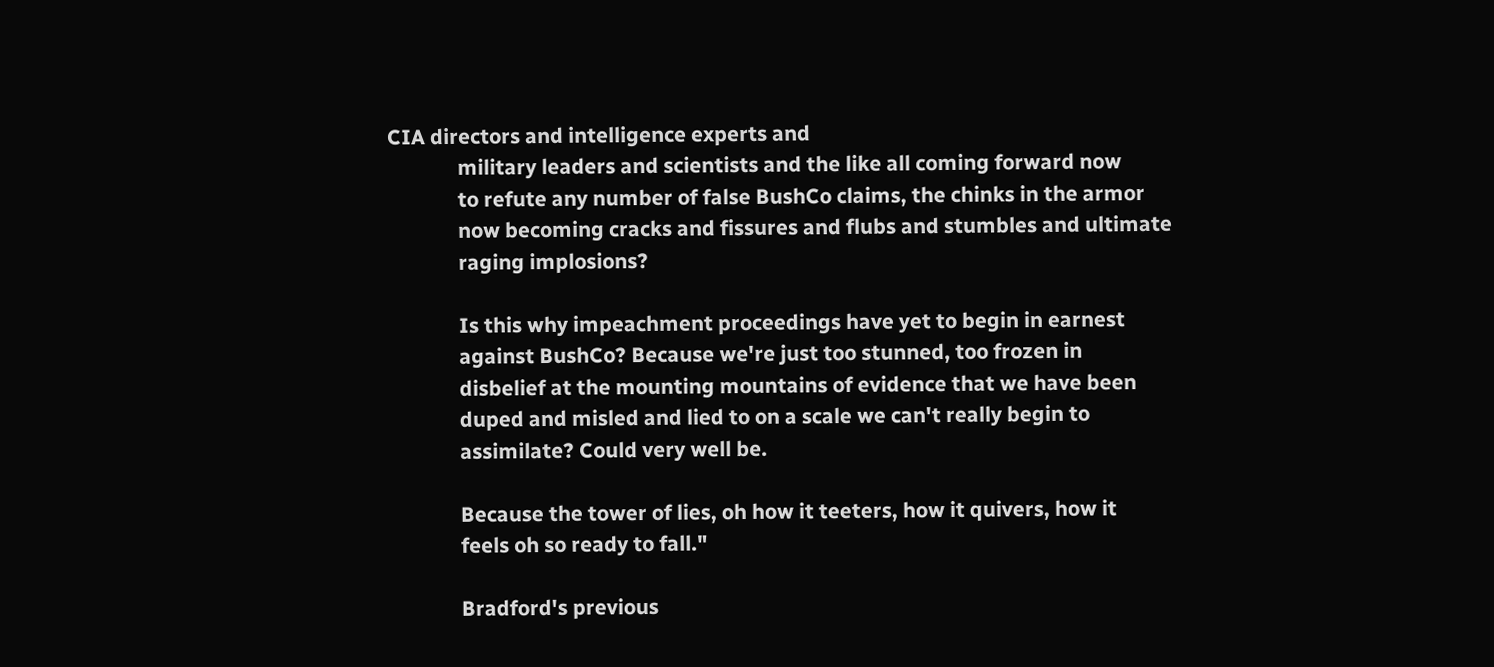CIA directors and intelligence experts and
              military leaders and scientists and the like all coming forward now
              to refute any number of false BushCo claims, the chinks in the armor
              now becoming cracks and fissures and flubs and stumbles and ultimate
              raging implosions?

              Is this why impeachment proceedings have yet to begin in earnest
              against BushCo? Because we're just too stunned, too frozen in
              disbelief at the mounting mountains of evidence that we have been
              duped and misled and lied to on a scale we can't really begin to
              assimilate? Could very well be.

              Because the tower of lies, oh how it teeters, how it quivers, how it
              feels oh so ready to fall."

              Bradford's previous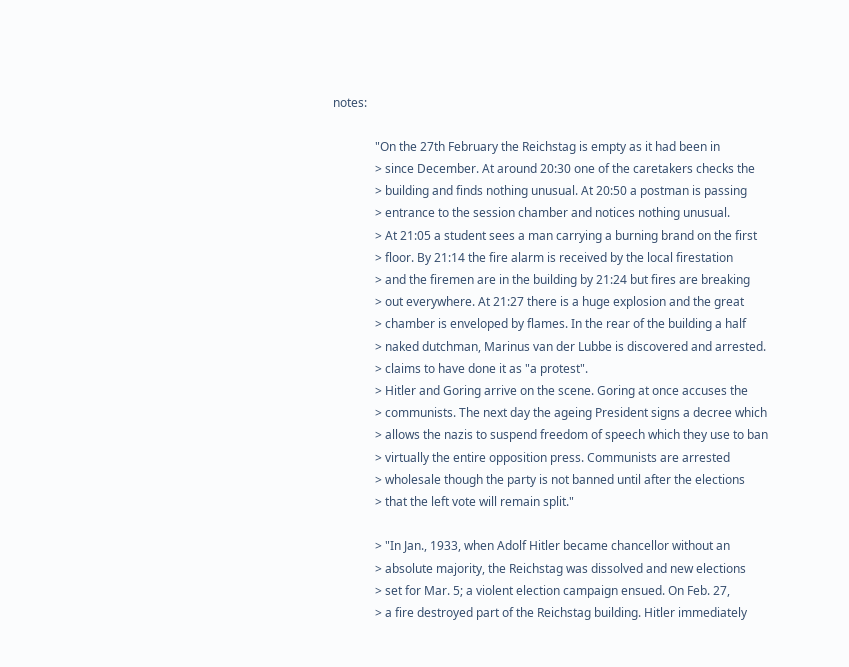notes:

              "On the 27th February the Reichstag is empty as it had been in
              > since December. At around 20:30 one of the caretakers checks the
              > building and finds nothing unusual. At 20:50 a postman is passing
              > entrance to the session chamber and notices nothing unusual.
              > At 21:05 a student sees a man carrying a burning brand on the first
              > floor. By 21:14 the fire alarm is received by the local firestation
              > and the firemen are in the building by 21:24 but fires are breaking
              > out everywhere. At 21:27 there is a huge explosion and the great
              > chamber is enveloped by flames. In the rear of the building a half
              > naked dutchman, Marinus van der Lubbe is discovered and arrested.
              > claims to have done it as "a protest".
              > Hitler and Goring arrive on the scene. Goring at once accuses the
              > communists. The next day the ageing President signs a decree which
              > allows the nazis to suspend freedom of speech which they use to ban
              > virtually the entire opposition press. Communists are arrested
              > wholesale though the party is not banned until after the elections
              > that the left vote will remain split."

              > "In Jan., 1933, when Adolf Hitler became chancellor without an
              > absolute majority, the Reichstag was dissolved and new elections
              > set for Mar. 5; a violent election campaign ensued. On Feb. 27,
              > a fire destroyed part of the Reichstag building. Hitler immediately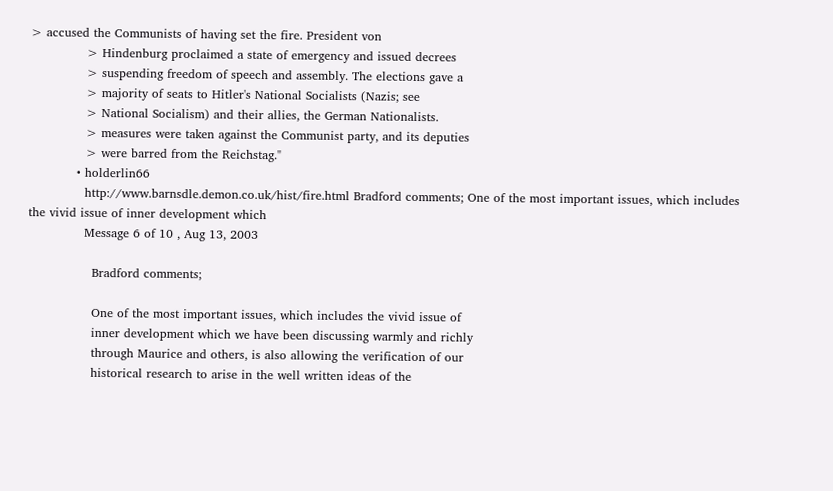> accused the Communists of having set the fire. President von
              > Hindenburg proclaimed a state of emergency and issued decrees
              > suspending freedom of speech and assembly. The elections gave a
              > majority of seats to Hitler's National Socialists (Nazis; see
              > National Socialism) and their allies, the German Nationalists.
              > measures were taken against the Communist party, and its deputies
              > were barred from the Reichstag."
            • holderlin66
              http://www.barnsdle.demon.co.uk/hist/fire.html Bradford comments; One of the most important issues, which includes the vivid issue of inner development which
              Message 6 of 10 , Aug 13, 2003

                Bradford comments;

                One of the most important issues, which includes the vivid issue of
                inner development which we have been discussing warmly and richly
                through Maurice and others, is also allowing the verification of our
                historical research to arise in the well written ideas of the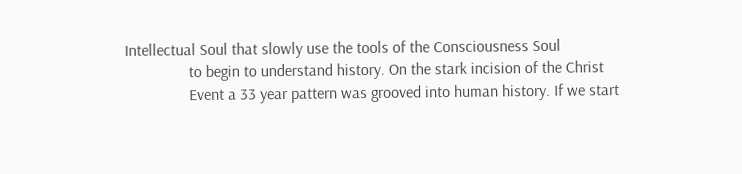Intellectual Soul that slowly use the tools of the Consciousness Soul
                to begin to understand history. On the stark incision of the Christ
                Event a 33 year pattern was grooved into human history. If we start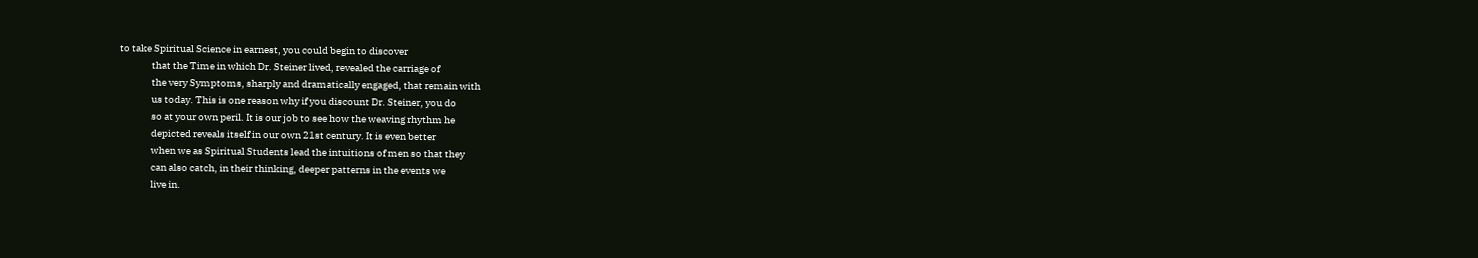to take Spiritual Science in earnest, you could begin to discover
                that the Time in which Dr. Steiner lived, revealed the carriage of
                the very Symptoms, sharply and dramatically engaged, that remain with
                us today. This is one reason why if you discount Dr. Steiner, you do
                so at your own peril. It is our job to see how the weaving rhythm he
                depicted reveals itself in our own 21st century. It is even better
                when we as Spiritual Students lead the intuitions of men so that they
                can also catch, in their thinking, deeper patterns in the events we
                live in.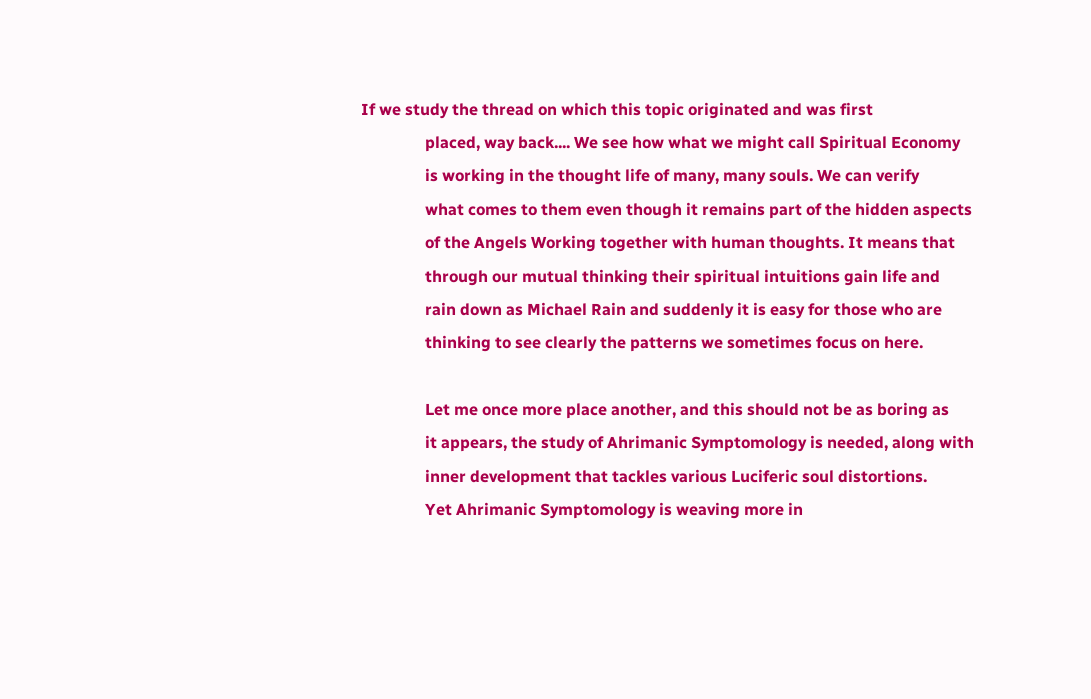If we study the thread on which this topic originated and was first
                placed, way back.... We see how what we might call Spiritual Economy
                is working in the thought life of many, many souls. We can verify
                what comes to them even though it remains part of the hidden aspects
                of the Angels Working together with human thoughts. It means that
                through our mutual thinking their spiritual intuitions gain life and
                rain down as Michael Rain and suddenly it is easy for those who are
                thinking to see clearly the patterns we sometimes focus on here.

                Let me once more place another, and this should not be as boring as
                it appears, the study of Ahrimanic Symptomology is needed, along with
                inner development that tackles various Luciferic soul distortions.
                Yet Ahrimanic Symptomology is weaving more in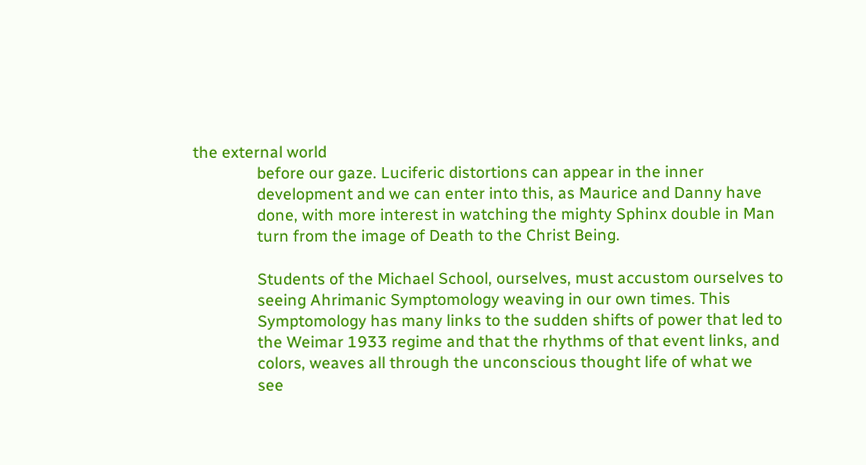the external world
                before our gaze. Luciferic distortions can appear in the inner
                development and we can enter into this, as Maurice and Danny have
                done, with more interest in watching the mighty Sphinx double in Man
                turn from the image of Death to the Christ Being.

                Students of the Michael School, ourselves, must accustom ourselves to
                seeing Ahrimanic Symptomology weaving in our own times. This
                Symptomology has many links to the sudden shifts of power that led to
                the Weimar 1933 regime and that the rhythms of that event links, and
                colors, weaves all through the unconscious thought life of what we
                see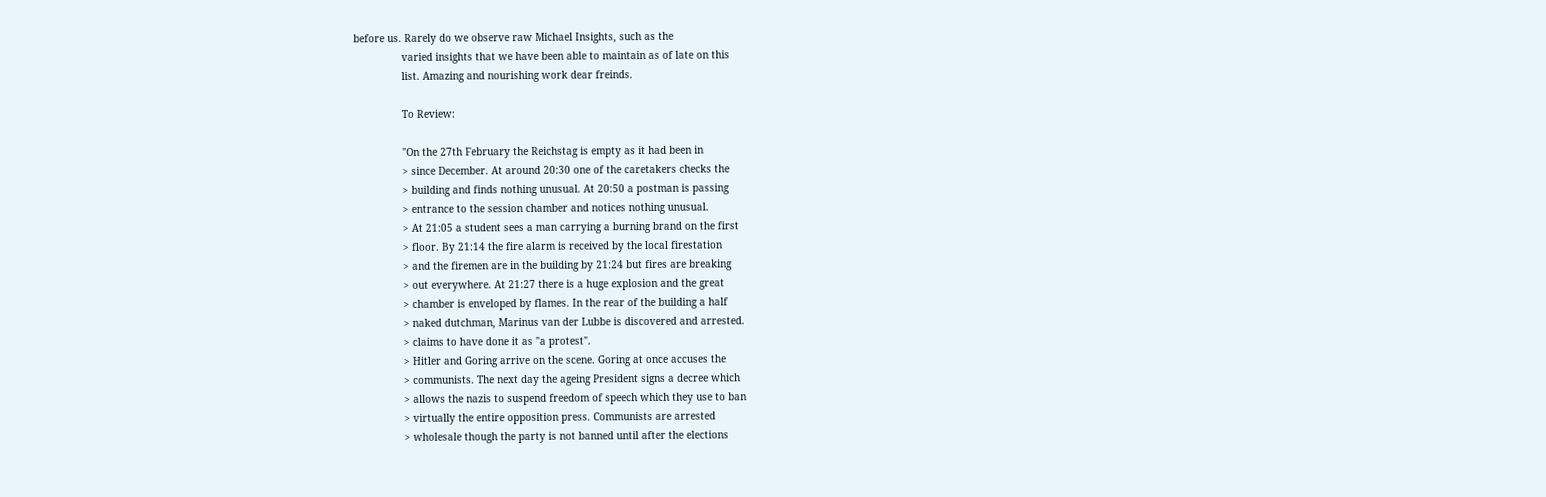before us. Rarely do we observe raw Michael Insights, such as the
                varied insights that we have been able to maintain as of late on this
                list. Amazing and nourishing work dear freinds.

                To Review:

                "On the 27th February the Reichstag is empty as it had been in
                > since December. At around 20:30 one of the caretakers checks the
                > building and finds nothing unusual. At 20:50 a postman is passing
                > entrance to the session chamber and notices nothing unusual.
                > At 21:05 a student sees a man carrying a burning brand on the first
                > floor. By 21:14 the fire alarm is received by the local firestation
                > and the firemen are in the building by 21:24 but fires are breaking
                > out everywhere. At 21:27 there is a huge explosion and the great
                > chamber is enveloped by flames. In the rear of the building a half
                > naked dutchman, Marinus van der Lubbe is discovered and arrested.
                > claims to have done it as "a protest".
                > Hitler and Goring arrive on the scene. Goring at once accuses the
                > communists. The next day the ageing President signs a decree which
                > allows the nazis to suspend freedom of speech which they use to ban
                > virtually the entire opposition press. Communists are arrested
                > wholesale though the party is not banned until after the elections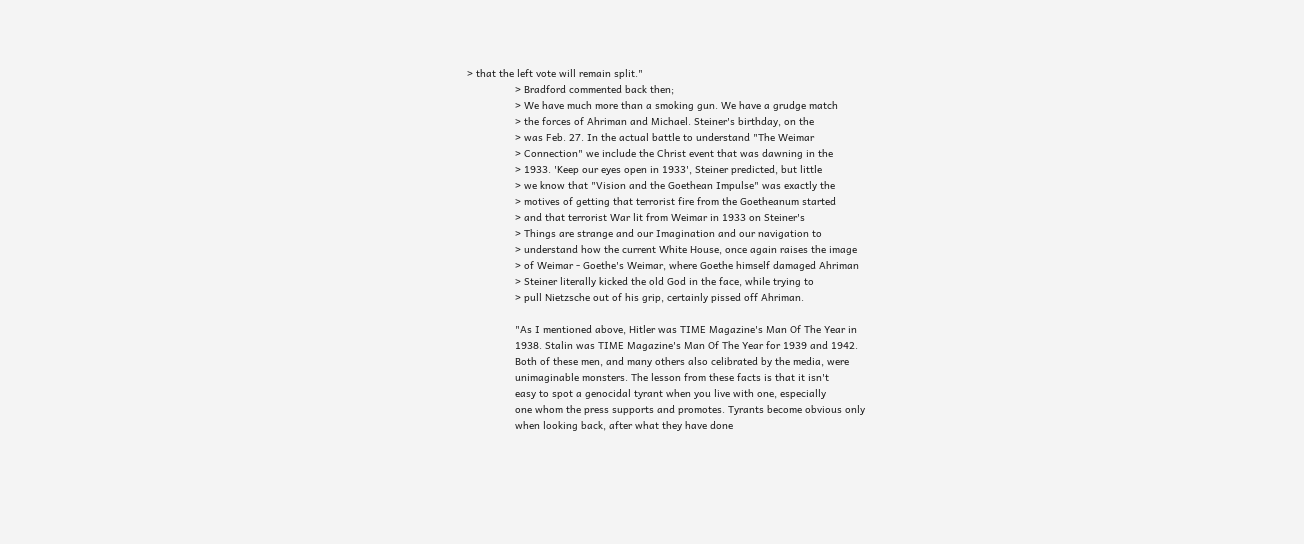> that the left vote will remain split."
                > Bradford commented back then;
                > We have much more than a smoking gun. We have a grudge match
                > the forces of Ahriman and Michael. Steiner's birthday, on the
                > was Feb. 27. In the actual battle to understand "The Weimar
                > Connection" we include the Christ event that was dawning in the
                > 1933. 'Keep our eyes open in 1933', Steiner predicted, but little
                > we know that "Vision and the Goethean Impulse" was exactly the
                > motives of getting that terrorist fire from the Goetheanum started
                > and that terrorist War lit from Weimar in 1933 on Steiner's
                > Things are strange and our Imagination and our navigation to
                > understand how the current White House, once again raises the image
                > of Weimar - Goethe's Weimar, where Goethe himself damaged Ahriman
                > Steiner literally kicked the old God in the face, while trying to
                > pull Nietzsche out of his grip, certainly pissed off Ahriman.

                "As I mentioned above, Hitler was TIME Magazine's Man Of The Year in
                1938. Stalin was TIME Magazine's Man Of The Year for 1939 and 1942.
                Both of these men, and many others also celibrated by the media, were
                unimaginable monsters. The lesson from these facts is that it isn't
                easy to spot a genocidal tyrant when you live with one, especially
                one whom the press supports and promotes. Tyrants become obvious only
                when looking back, after what they have done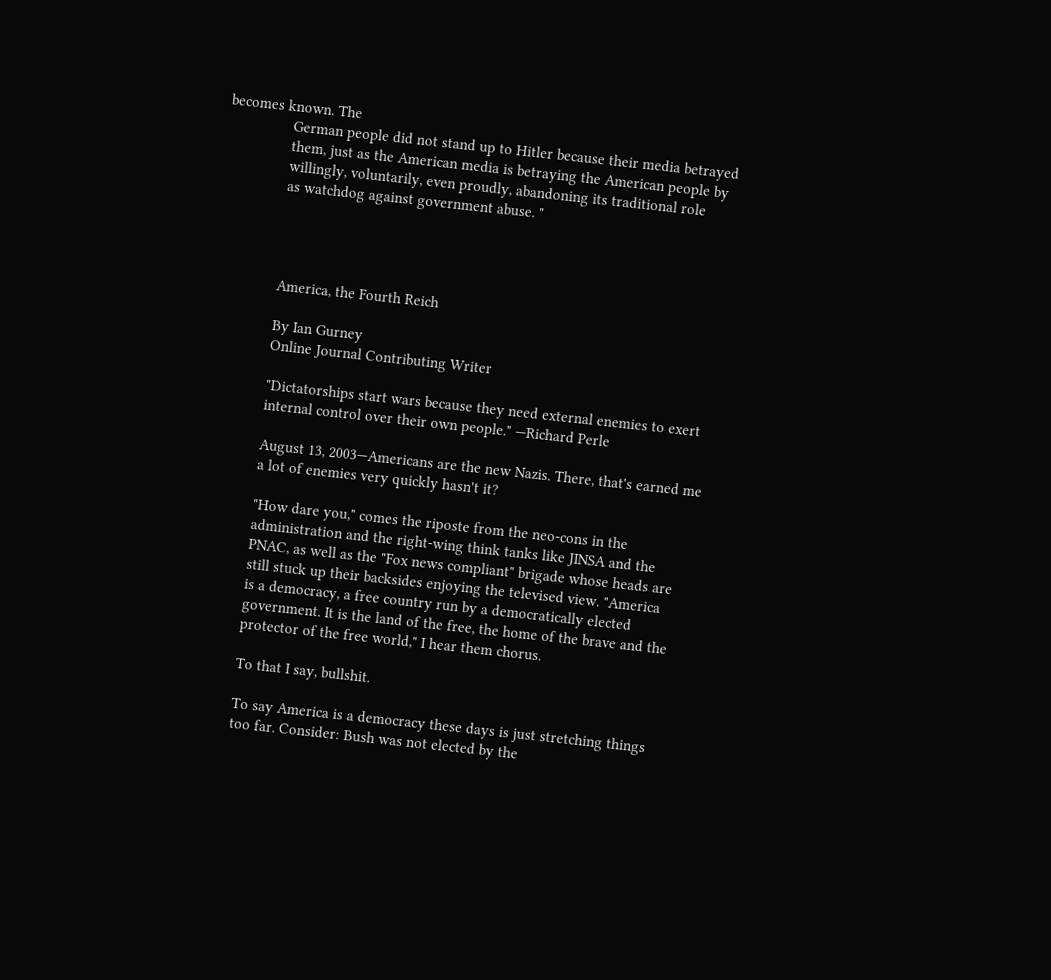becomes known. The
                German people did not stand up to Hitler because their media betrayed
                them, just as the American media is betraying the American people by
                willingly, voluntarily, even proudly, abandoning its traditional role
                as watchdog against government abuse. "




                America, the Fourth Reich

                By Ian Gurney
                Online Journal Contributing Writer

                "Dictatorships start wars because they need external enemies to exert
                internal control over their own people." —Richard Perle

                August 13, 2003—Americans are the new Nazis. There, that's earned me
                a lot of enemies very quickly hasn't it?

                "How dare you," comes the riposte from the neo-cons in the
                administration and the right-wing think tanks like JINSA and the
                PNAC, as well as the "Fox news compliant" brigade whose heads are
                still stuck up their backsides enjoying the televised view. "America
                is a democracy, a free country run by a democratically elected
                government. It is the land of the free, the home of the brave and the
                protector of the free world," I hear them chorus.

                To that I say, bullshit.

                To say America is a democracy these days is just stretching things
                too far. Consider: Bush was not elected by the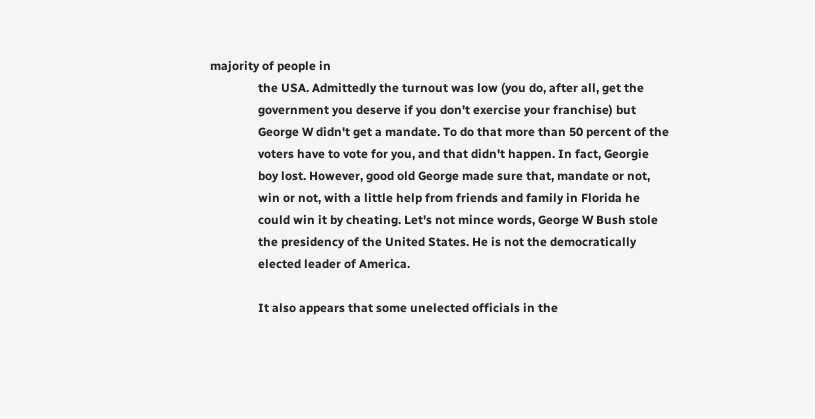majority of people in
                the USA. Admittedly the turnout was low (you do, after all, get the
                government you deserve if you don't exercise your franchise) but
                George W didn't get a mandate. To do that more than 50 percent of the
                voters have to vote for you, and that didn't happen. In fact, Georgie
                boy lost. However, good old George made sure that, mandate or not,
                win or not, with a little help from friends and family in Florida he
                could win it by cheating. Let's not mince words, George W Bush stole
                the presidency of the United States. He is not the democratically
                elected leader of America.

                It also appears that some unelected officials in the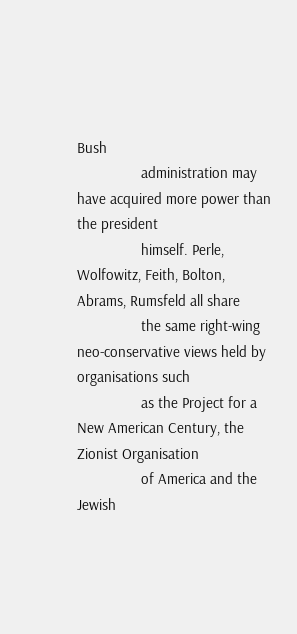Bush
                administration may have acquired more power than the president
                himself. Perle, Wolfowitz, Feith, Bolton, Abrams, Rumsfeld all share
                the same right-wing neo-conservative views held by organisations such
                as the Project for a New American Century, the Zionist Organisation
                of America and the Jewish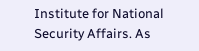Institute for National Security Affairs. As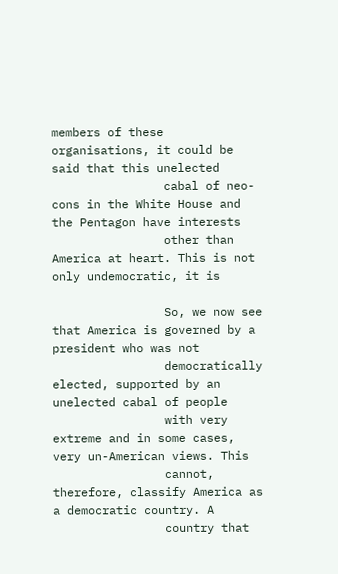members of these organisations, it could be said that this unelected
                cabal of neo-cons in the White House and the Pentagon have interests
                other than America at heart. This is not only undemocratic, it is

                So, we now see that America is governed by a president who was not
                democratically elected, supported by an unelected cabal of people
                with very extreme and in some cases, very un-American views. This
                cannot, therefore, classify America as a democratic country. A
                country that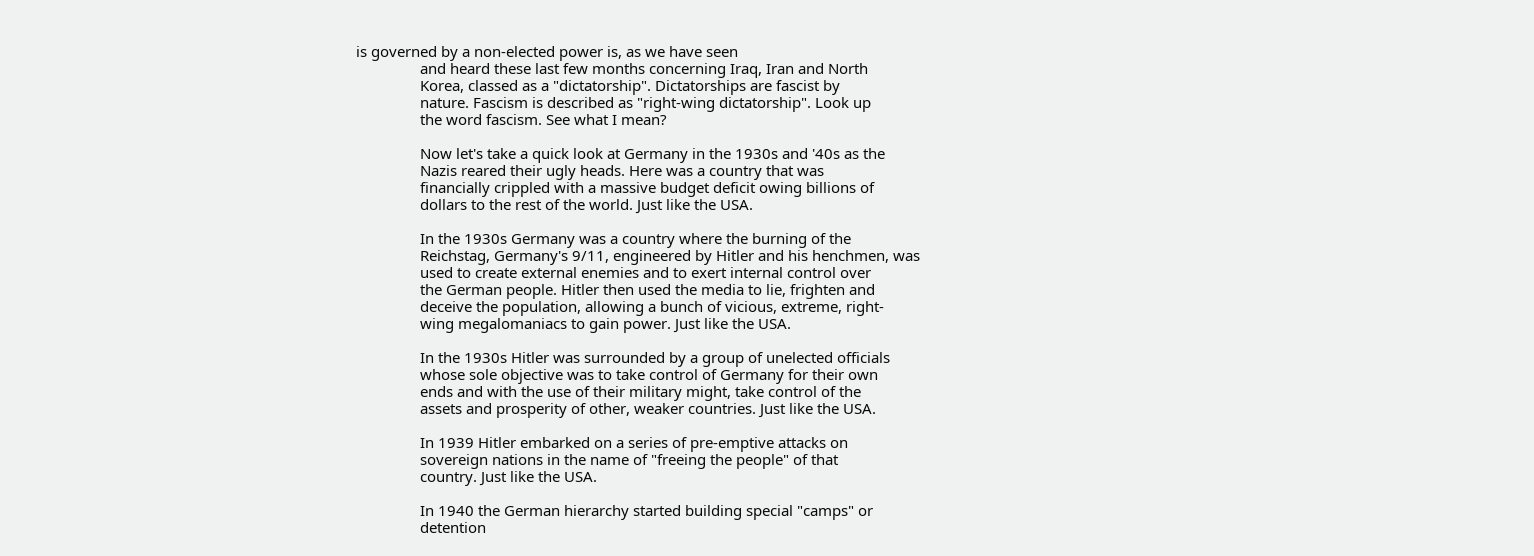is governed by a non-elected power is, as we have seen
                and heard these last few months concerning Iraq, Iran and North
                Korea, classed as a "dictatorship". Dictatorships are fascist by
                nature. Fascism is described as "right-wing dictatorship". Look up
                the word fascism. See what I mean?

                Now let's take a quick look at Germany in the 1930s and '40s as the
                Nazis reared their ugly heads. Here was a country that was
                financially crippled with a massive budget deficit owing billions of
                dollars to the rest of the world. Just like the USA.

                In the 1930s Germany was a country where the burning of the
                Reichstag, Germany's 9/11, engineered by Hitler and his henchmen, was
                used to create external enemies and to exert internal control over
                the German people. Hitler then used the media to lie, frighten and
                deceive the population, allowing a bunch of vicious, extreme, right-
                wing megalomaniacs to gain power. Just like the USA.

                In the 1930s Hitler was surrounded by a group of unelected officials
                whose sole objective was to take control of Germany for their own
                ends and with the use of their military might, take control of the
                assets and prosperity of other, weaker countries. Just like the USA.

                In 1939 Hitler embarked on a series of pre-emptive attacks on
                sovereign nations in the name of "freeing the people" of that
                country. Just like the USA.

                In 1940 the German hierarchy started building special "camps" or
                detention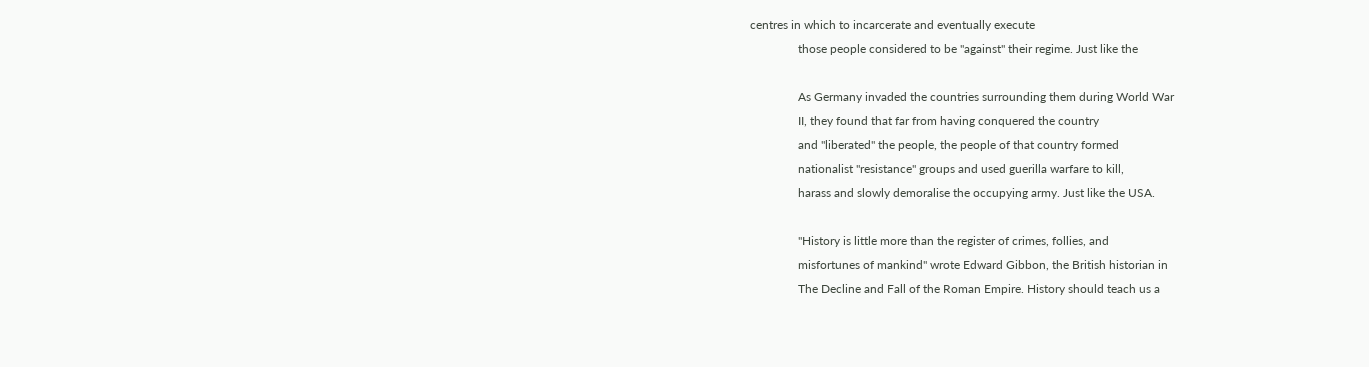centres in which to incarcerate and eventually execute
                those people considered to be "against" their regime. Just like the

                As Germany invaded the countries surrounding them during World War
                II, they found that far from having conquered the country
                and "liberated" the people, the people of that country formed
                nationalist "resistance" groups and used guerilla warfare to kill,
                harass and slowly demoralise the occupying army. Just like the USA.

                "History is little more than the register of crimes, follies, and
                misfortunes of mankind" wrote Edward Gibbon, the British historian in
                The Decline and Fall of the Roman Empire. History should teach us a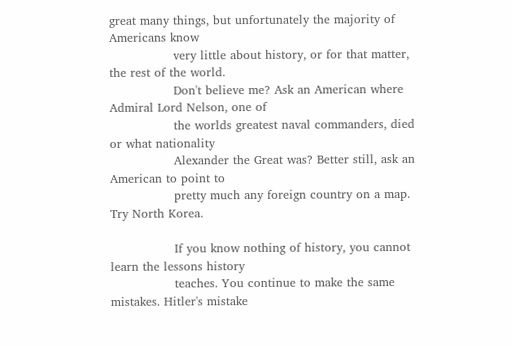great many things, but unfortunately the majority of Americans know
                very little about history, or for that matter, the rest of the world.
                Don't believe me? Ask an American where Admiral Lord Nelson, one of
                the worlds greatest naval commanders, died or what nationality
                Alexander the Great was? Better still, ask an American to point to
                pretty much any foreign country on a map. Try North Korea.

                If you know nothing of history, you cannot learn the lessons history
                teaches. You continue to make the same mistakes. Hitler's mistake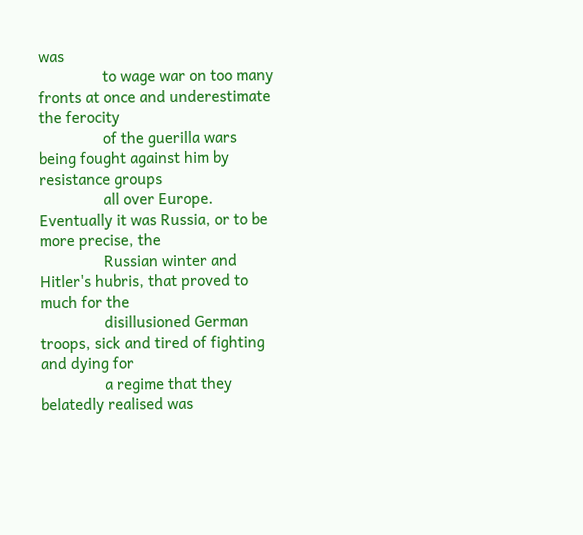was
                to wage war on too many fronts at once and underestimate the ferocity
                of the guerilla wars being fought against him by resistance groups
                all over Europe. Eventually it was Russia, or to be more precise, the
                Russian winter and Hitler's hubris, that proved to much for the
                disillusioned German troops, sick and tired of fighting and dying for
                a regime that they belatedly realised was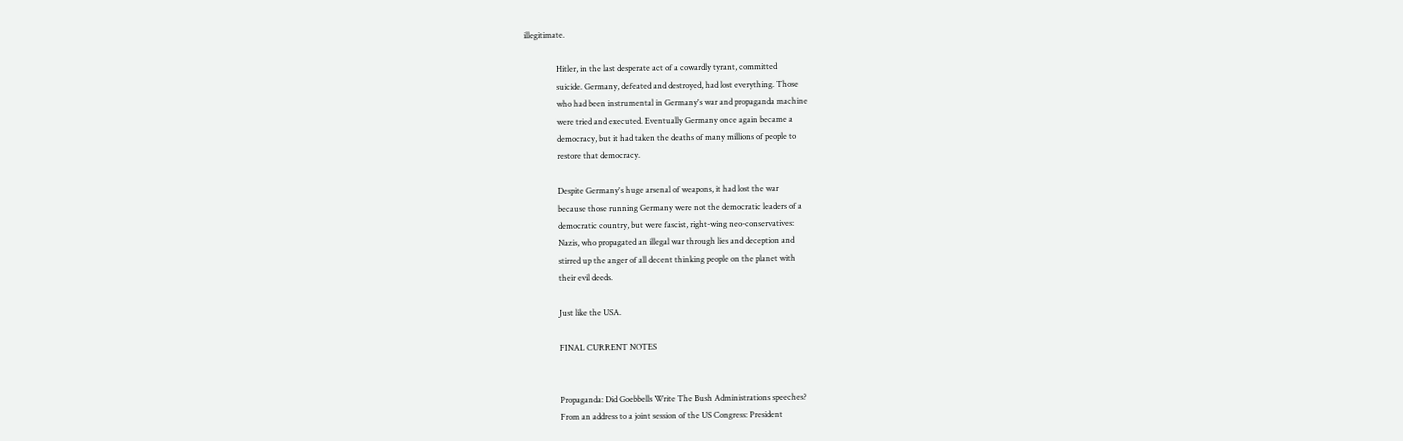illegitimate.

                Hitler, in the last desperate act of a cowardly tyrant, committed
                suicide. Germany, defeated and destroyed, had lost everything. Those
                who had been instrumental in Germany's war and propaganda machine
                were tried and executed. Eventually Germany once again became a
                democracy, but it had taken the deaths of many millions of people to
                restore that democracy.

                Despite Germany's huge arsenal of weapons, it had lost the war
                because those running Germany were not the democratic leaders of a
                democratic country, but were fascist, right-wing neo-conservatives:
                Nazis, who propagated an illegal war through lies and deception and
                stirred up the anger of all decent thinking people on the planet with
                their evil deeds.

                Just like the USA.

                FINAL CURRENT NOTES


                Propaganda: Did Goebbells Write The Bush Administrations speeches?
                From an address to a joint session of the US Congress: President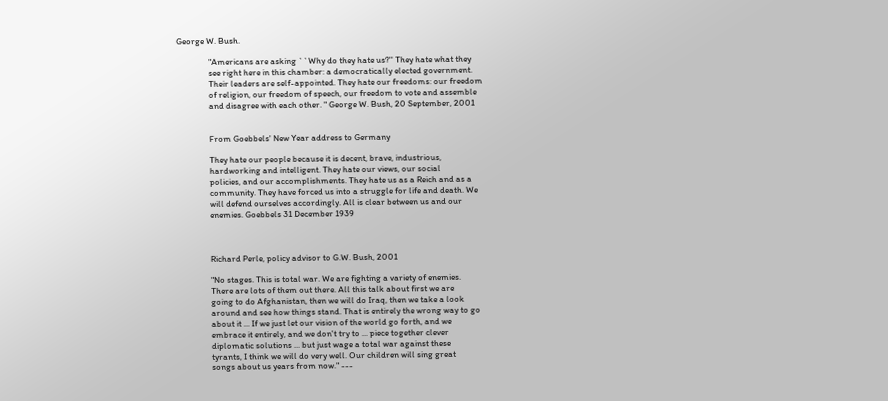George W. Bush.

                "Americans are asking ``Why do they hate us?'' They hate what they
                see right here in this chamber: a democratically elected government.
                Their leaders are self-appointed. They hate our freedoms: our freedom
                of religion, our freedom of speech, our freedom to vote and assemble
                and disagree with each other. " George W. Bush, 20 September, 2001


                From Goebbels' New Year address to Germany

                They hate our people because it is decent, brave, industrious,
                hardworking and intelligent. They hate our views, our social
                policies, and our accomplishments. They hate us as a Reich and as a
                community. They have forced us into a struggle for life and death. We
                will defend ourselves accordingly. All is clear between us and our
                enemies. Goebbels 31 December 1939



                Richard Perle, policy advisor to G.W. Bush, 2001

                "No stages. This is total war. We are fighting a variety of enemies.
                There are lots of them out there. All this talk about first we are
                going to do Afghanistan, then we will do Iraq, then we take a look
                around and see how things stand. That is entirely the wrong way to go
                about it ... If we just let our vision of the world go forth, and we
                embrace it entirely, and we don't try to ... piece together clever
                diplomatic solutions ... but just wage a total war against these
                tyrants, I think we will do very well. Our children will sing great
                songs about us years from now." ---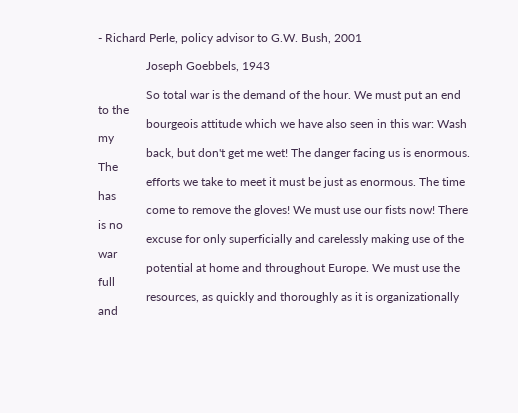- Richard Perle, policy advisor to G.W. Bush, 2001

                Joseph Goebbels, 1943

                So total war is the demand of the hour. We must put an end to the
                bourgeois attitude which we have also seen in this war: Wash my
                back, but don't get me wet! The danger facing us is enormous. The
                efforts we take to meet it must be just as enormous. The time has
                come to remove the gloves! We must use our fists now! There is no
                excuse for only superficially and carelessly making use of the war
                potential at home and throughout Europe. We must use the full
                resources, as quickly and thoroughly as it is organizationally and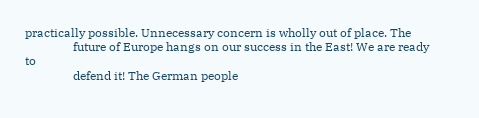practically possible. Unnecessary concern is wholly out of place. The
                future of Europe hangs on our success in the East! We are ready to
                defend it! The German people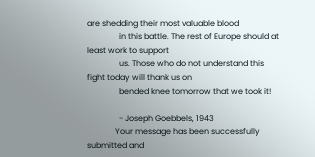are shedding their most valuable blood
                in this battle. The rest of Europe should at least work to support
                us. Those who do not understand this fight today will thank us on
                bended knee tomorrow that we took it!

                - Joseph Goebbels, 1943
              Your message has been successfully submitted and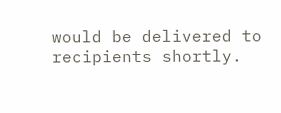would be delivered to recipients shortly.